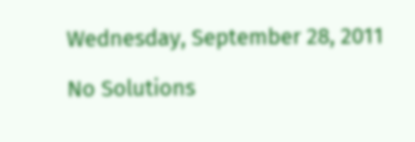Wednesday, September 28, 2011

No Solutions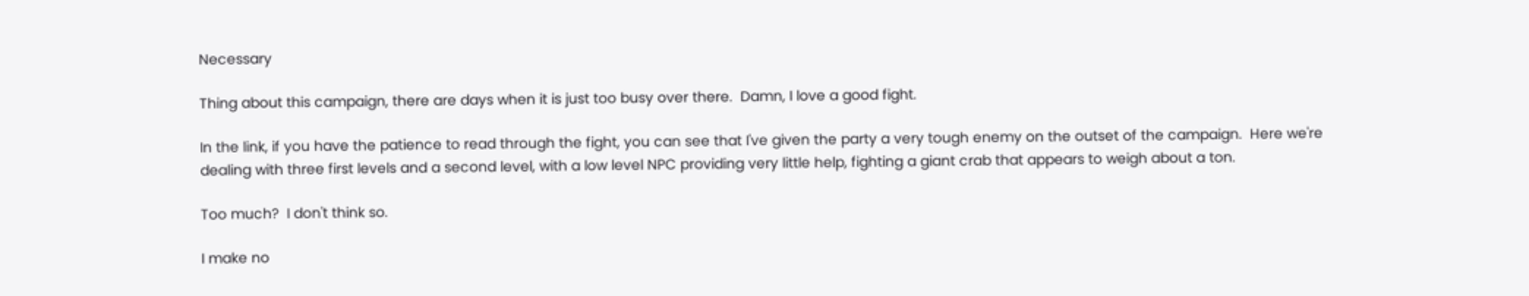Necessary

Thing about this campaign, there are days when it is just too busy over there.  Damn, I love a good fight.

In the link, if you have the patience to read through the fight, you can see that I've given the party a very tough enemy on the outset of the campaign.  Here we're dealing with three first levels and a second level, with a low level NPC providing very little help, fighting a giant crab that appears to weigh about a ton.

Too much?  I don't think so.

I make no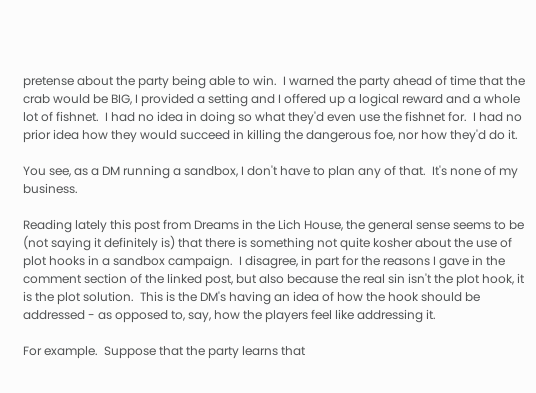pretense about the party being able to win.  I warned the party ahead of time that the crab would be BIG, I provided a setting and I offered up a logical reward and a whole lot of fishnet.  I had no idea in doing so what they'd even use the fishnet for.  I had no prior idea how they would succeed in killing the dangerous foe, nor how they'd do it.

You see, as a DM running a sandbox, I don't have to plan any of that.  It's none of my business.

Reading lately this post from Dreams in the Lich House, the general sense seems to be (not saying it definitely is) that there is something not quite kosher about the use of plot hooks in a sandbox campaign.  I disagree, in part for the reasons I gave in the comment section of the linked post, but also because the real sin isn't the plot hook, it is the plot solution.  This is the DM's having an idea of how the hook should be addressed - as opposed to, say, how the players feel like addressing it.

For example.  Suppose that the party learns that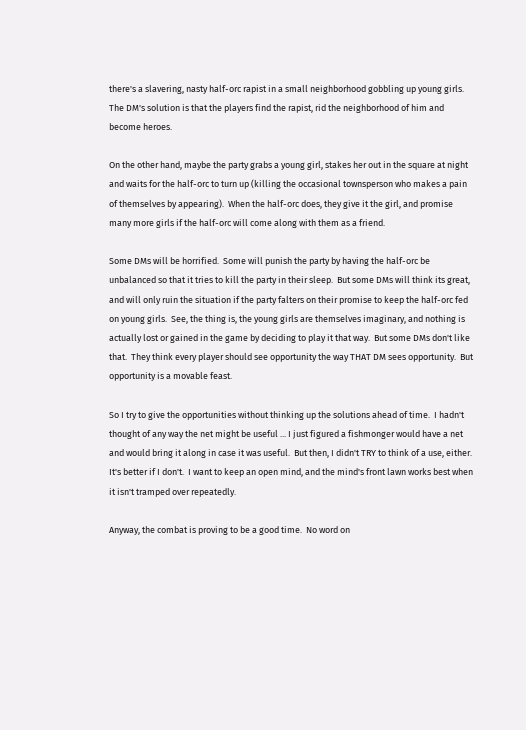there's a slavering, nasty half-orc rapist in a small neighborhood gobbling up young girls.  The DM's solution is that the players find the rapist, rid the neighborhood of him and become heroes.

On the other hand, maybe the party grabs a young girl, stakes her out in the square at night and waits for the half-orc to turn up (killing the occasional townsperson who makes a pain of themselves by appearing).  When the half-orc does, they give it the girl, and promise many more girls if the half-orc will come along with them as a friend.

Some DMs will be horrified.  Some will punish the party by having the half-orc be unbalanced so that it tries to kill the party in their sleep.  But some DMs will think its great, and will only ruin the situation if the party falters on their promise to keep the half-orc fed on young girls.  See, the thing is, the young girls are themselves imaginary, and nothing is actually lost or gained in the game by deciding to play it that way.  But some DMs don't like that.  They think every player should see opportunity the way THAT DM sees opportunity.  But opportunity is a movable feast.

So I try to give the opportunities without thinking up the solutions ahead of time.  I hadn't thought of any way the net might be useful ... I just figured a fishmonger would have a net and would bring it along in case it was useful.  But then, I didn't TRY to think of a use, either.  It's better if I don't.  I want to keep an open mind, and the mind's front lawn works best when it isn't tramped over repeatedly.

Anyway, the combat is proving to be a good time.  No word on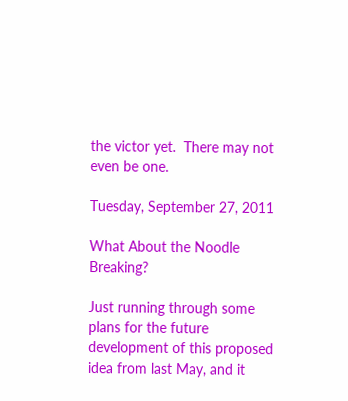the victor yet.  There may not even be one.

Tuesday, September 27, 2011

What About the Noodle Breaking?

Just running through some plans for the future development of this proposed idea from last May, and it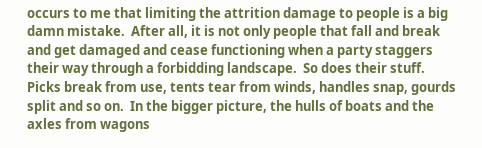occurs to me that limiting the attrition damage to people is a big damn mistake.  After all, it is not only people that fall and break and get damaged and cease functioning when a party staggers their way through a forbidding landscape.  So does their stuff.  Picks break from use, tents tear from winds, handles snap, gourds split and so on.  In the bigger picture, the hulls of boats and the axles from wagons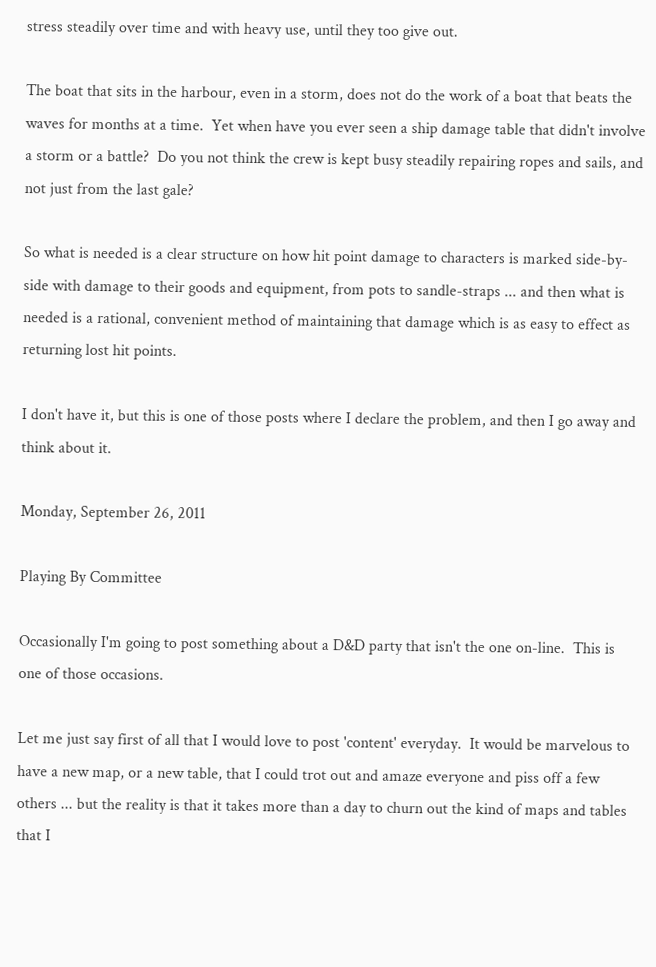stress steadily over time and with heavy use, until they too give out.

The boat that sits in the harbour, even in a storm, does not do the work of a boat that beats the waves for months at a time.  Yet when have you ever seen a ship damage table that didn't involve a storm or a battle?  Do you not think the crew is kept busy steadily repairing ropes and sails, and not just from the last gale?

So what is needed is a clear structure on how hit point damage to characters is marked side-by-side with damage to their goods and equipment, from pots to sandle-straps ... and then what is needed is a rational, convenient method of maintaining that damage which is as easy to effect as returning lost hit points.

I don't have it, but this is one of those posts where I declare the problem, and then I go away and think about it.

Monday, September 26, 2011

Playing By Committee

Occasionally I'm going to post something about a D&D party that isn't the one on-line.  This is one of those occasions.

Let me just say first of all that I would love to post 'content' everyday.  It would be marvelous to have a new map, or a new table, that I could trot out and amaze everyone and piss off a few others ... but the reality is that it takes more than a day to churn out the kind of maps and tables that I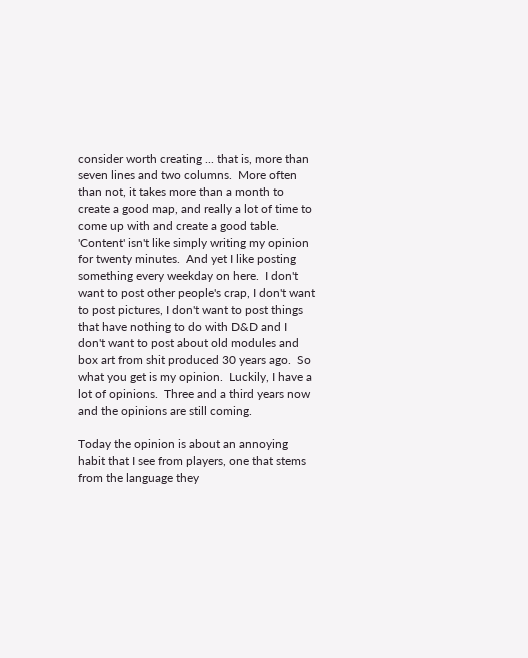consider worth creating ... that is, more than seven lines and two columns.  More often than not, it takes more than a month to create a good map, and really a lot of time to come up with and create a good table.  'Content' isn't like simply writing my opinion for twenty minutes.  And yet I like posting something every weekday on here.  I don't want to post other people's crap, I don't want to post pictures, I don't want to post things that have nothing to do with D&D and I don't want to post about old modules and box art from shit produced 30 years ago.  So what you get is my opinion.  Luckily, I have a lot of opinions.  Three and a third years now and the opinions are still coming.

Today the opinion is about an annoying habit that I see from players, one that stems from the language they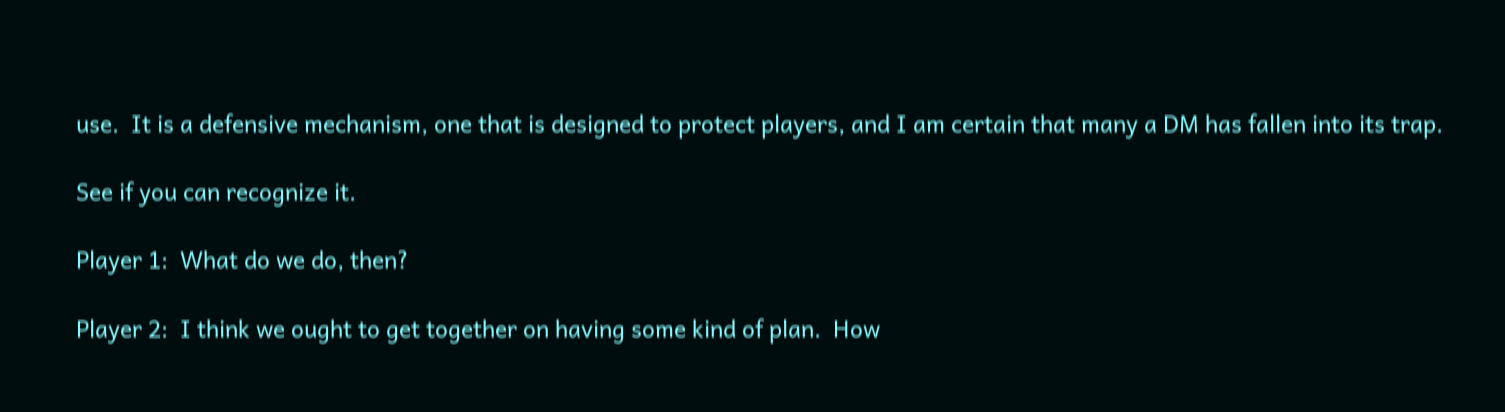use.  It is a defensive mechanism, one that is designed to protect players, and I am certain that many a DM has fallen into its trap.

See if you can recognize it.

Player 1:  What do we do, then?

Player 2:  I think we ought to get together on having some kind of plan.  How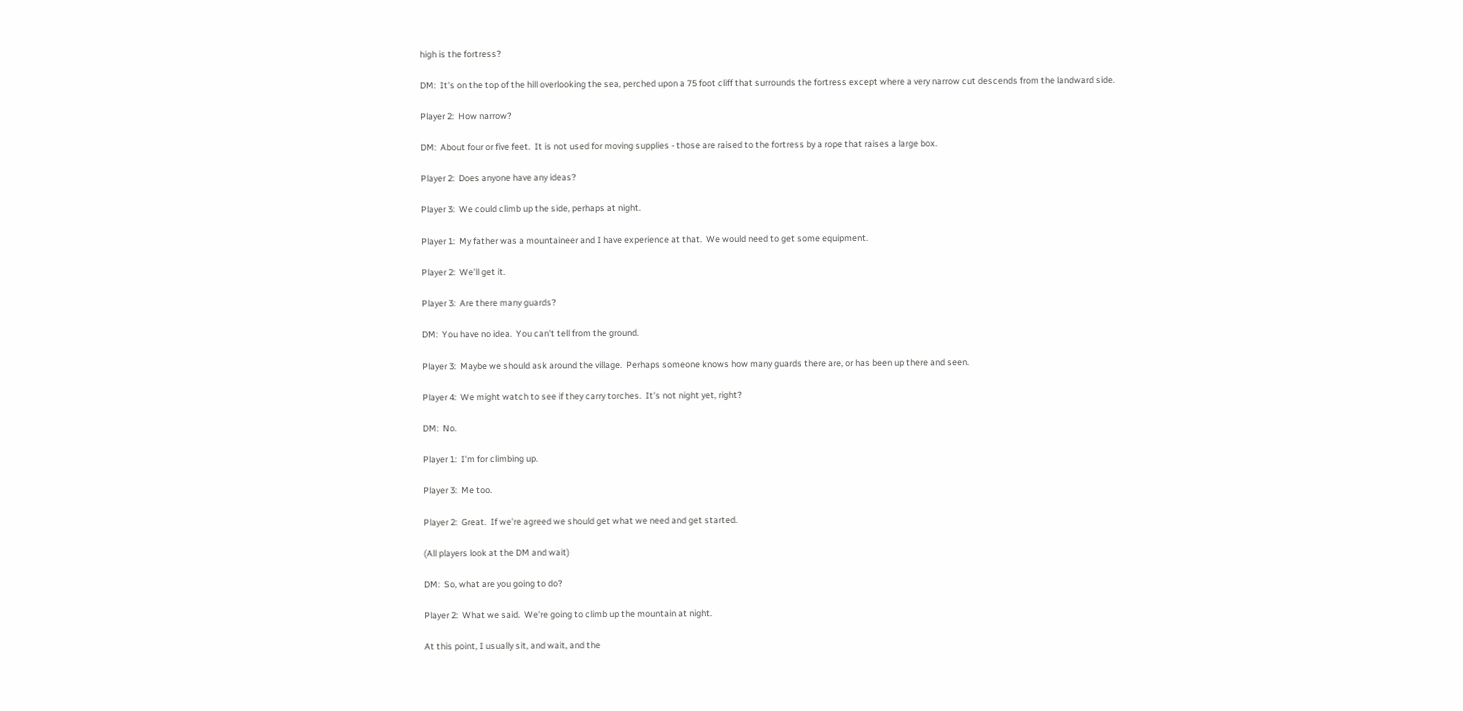high is the fortress?

DM:  It's on the top of the hill overlooking the sea, perched upon a 75 foot cliff that surrounds the fortress except where a very narrow cut descends from the landward side.

Player 2:  How narrow?

DM:  About four or five feet.  It is not used for moving supplies - those are raised to the fortress by a rope that raises a large box.

Player 2:  Does anyone have any ideas?

Player 3:  We could climb up the side, perhaps at night.

Player 1:  My father was a mountaineer and I have experience at that.  We would need to get some equipment.

Player 2:  We'll get it.

Player 3:  Are there many guards?

DM:  You have no idea.  You can't tell from the ground.

Player 3:  Maybe we should ask around the village.  Perhaps someone knows how many guards there are, or has been up there and seen.

Player 4:  We might watch to see if they carry torches.  It's not night yet, right?

DM:  No.

Player 1:  I'm for climbing up.

Player 3:  Me too.

Player 2:  Great.  If we're agreed we should get what we need and get started.

(All players look at the DM and wait)

DM:  So, what are you going to do?

Player 2:  What we said.  We're going to climb up the mountain at night.

At this point, I usually sit, and wait, and the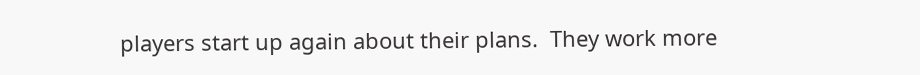players start up again about their plans.  They work more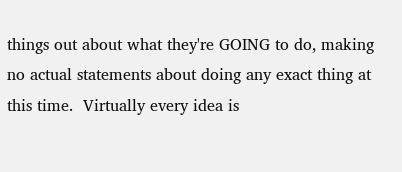things out about what they're GOING to do, making no actual statements about doing any exact thing at this time.  Virtually every idea is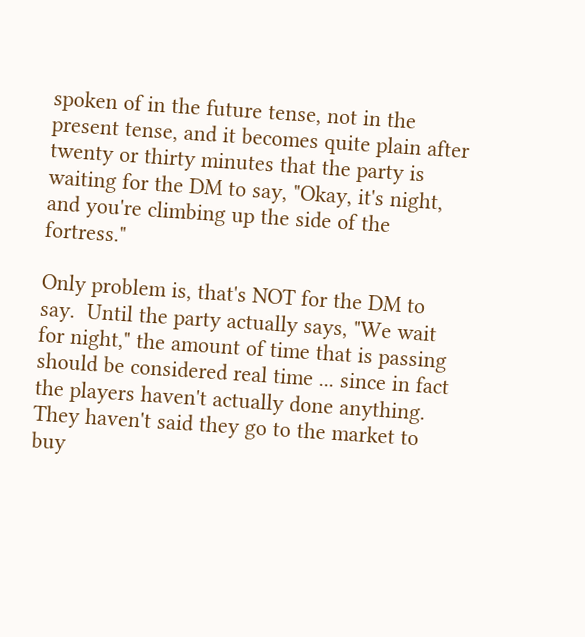spoken of in the future tense, not in the present tense, and it becomes quite plain after twenty or thirty minutes that the party is waiting for the DM to say, "Okay, it's night, and you're climbing up the side of the fortress."

Only problem is, that's NOT for the DM to say.  Until the party actually says, "We wait for night," the amount of time that is passing should be considered real time ... since in fact the players haven't actually done anything.  They haven't said they go to the market to buy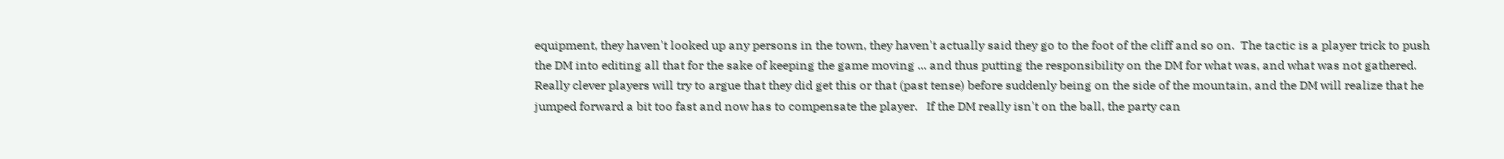equipment, they haven't looked up any persons in the town, they haven't actually said they go to the foot of the cliff and so on.  The tactic is a player trick to push the DM into editing all that for the sake of keeping the game moving ... and thus putting the responsibility on the DM for what was, and what was not gathered.  Really clever players will try to argue that they did get this or that (past tense) before suddenly being on the side of the mountain, and the DM will realize that he jumped forward a bit too fast and now has to compensate the player.   If the DM really isn't on the ball, the party can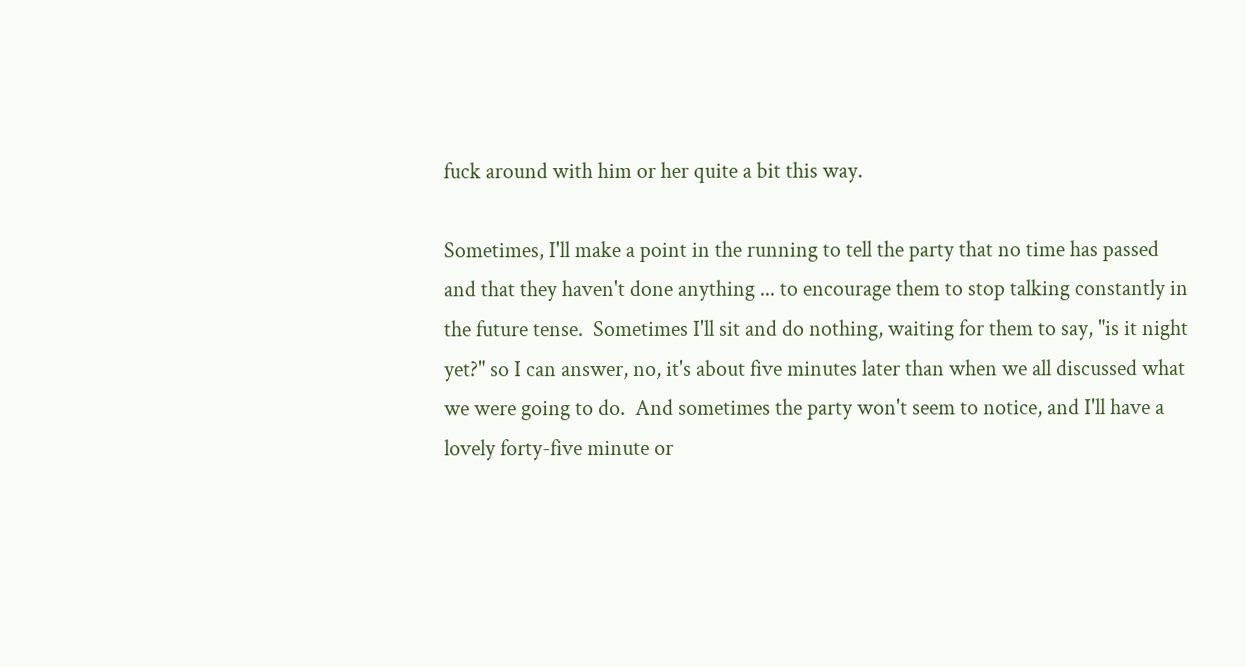fuck around with him or her quite a bit this way.

Sometimes, I'll make a point in the running to tell the party that no time has passed and that they haven't done anything ... to encourage them to stop talking constantly in the future tense.  Sometimes I'll sit and do nothing, waiting for them to say, "is it night yet?" so I can answer, no, it's about five minutes later than when we all discussed what we were going to do.  And sometimes the party won't seem to notice, and I'll have a lovely forty-five minute or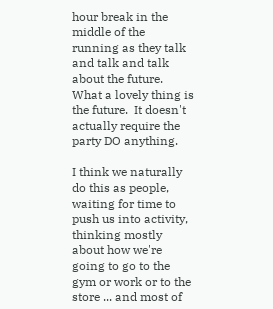hour break in the middle of the running as they talk and talk and talk about the future.  What a lovely thing is the future.  It doesn't actually require the party DO anything.

I think we naturally do this as people, waiting for time to push us into activity, thinking mostly about how we're going to go to the gym or work or to the store ... and most of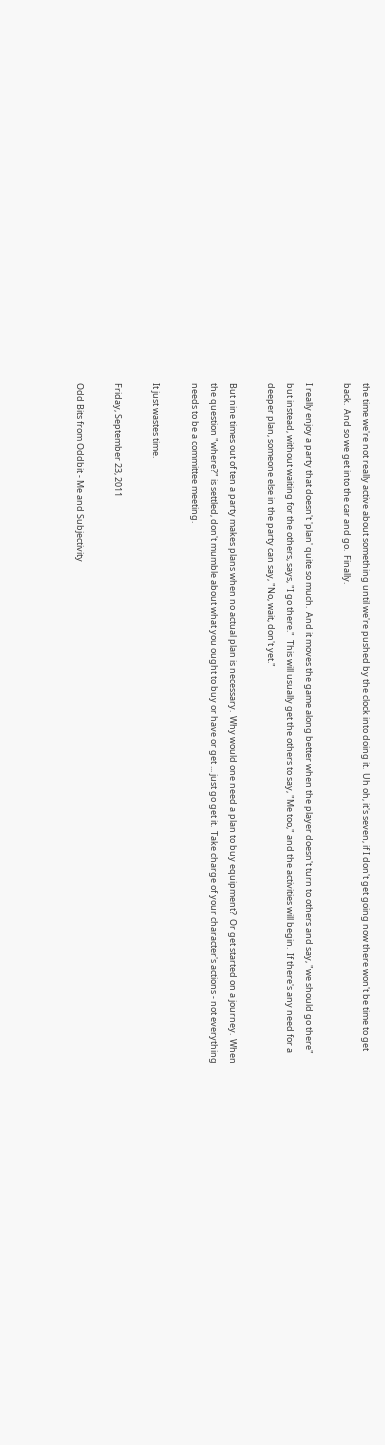the time we're not really active about something until we're pushed by the clock into doing it.  Uh oh, it's seven, if I don't get going now there won't be time to get back.  And so we get into the car and go.  Finally.

I really enjoy a party that doesn't 'plan' quite so much.  And it moves the game along better when the player doesn't turn to others and say, "we should go there" but instead, without waiting for the others, says, "I go there."  This will usually get the others to say, "Me too," and the activities will begin.  If there's any need for a deeper plan, someone else in the party can say, "No, wait, don't yet."

But nine times out of ten a party makes plans when no actual plan is necessary.  Why would one need a plan to buy equipment?  Or get started on a journey.  When the question "where?" is settled, don't mumble about what you ought to buy or have or get ... just go get it.  Take charge of your character's actions - not everything needs to be a committee meeting.

It just wastes time.

Friday, September 23, 2011

Odd Bits from Oddbit - Me and Subjectivity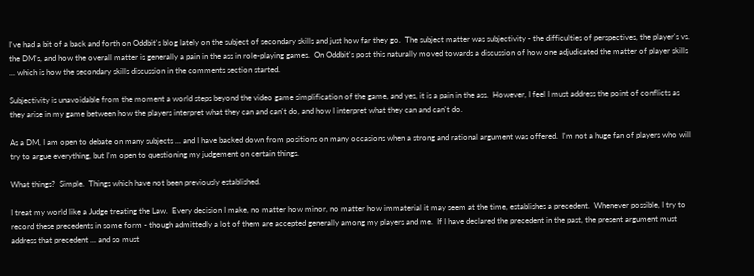I've had a bit of a back and forth on Oddbit's blog lately on the subject of secondary skills and just how far they go.  The subject matter was subjectivity - the difficulties of perspectives, the player's vs. the DM's, and how the overall matter is generally a pain in the ass in role-playing games.  On Oddbit's post this naturally moved towards a discussion of how one adjudicated the matter of player skills ... which is how the secondary skills discussion in the comments section started.

Subjectivity is unavoidable from the moment a world steps beyond the video game simplification of the game, and yes, it is a pain in the ass.  However, I feel I must address the point of conflicts as they arise in my game between how the players interpret what they can and can't do, and how I interpret what they can and can't do.

As a DM, I am open to debate on many subjects ... and I have backed down from positions on many occasions when a strong and rational argument was offered.  I'm not a huge fan of players who will try to argue everything, but I'm open to questioning my judgement on certain things.

What things?  Simple.  Things which have not been previously established.

I treat my world like a Judge treating the Law.  Every decision I make, no matter how minor, no matter how immaterial it may seem at the time, establishes a precedent.  Whenever possible, I try to record these precedents in some form - though admittedly a lot of them are accepted generally among my players and me.  If I have declared the precedent in the past, the present argument must address that precedent ... and so must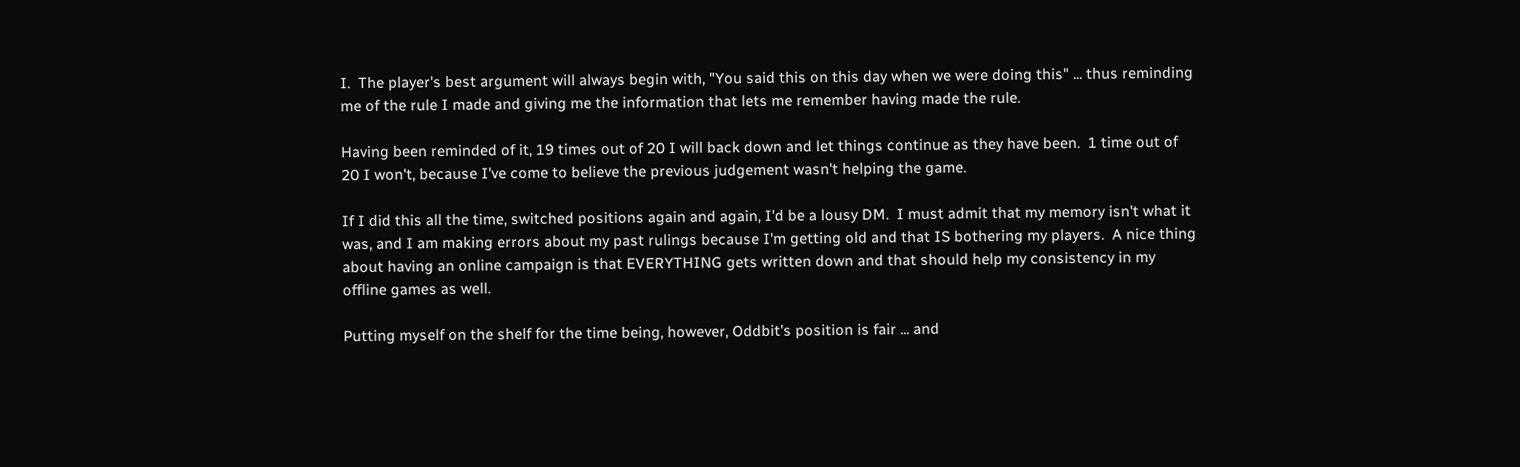I.  The player's best argument will always begin with, "You said this on this day when we were doing this" ... thus reminding me of the rule I made and giving me the information that lets me remember having made the rule.

Having been reminded of it, 19 times out of 20 I will back down and let things continue as they have been.  1 time out of 20 I won't, because I've come to believe the previous judgement wasn't helping the game.

If I did this all the time, switched positions again and again, I'd be a lousy DM.  I must admit that my memory isn't what it was, and I am making errors about my past rulings because I'm getting old and that IS bothering my players.  A nice thing about having an online campaign is that EVERYTHING gets written down and that should help my consistency in my offline games as well.

Putting myself on the shelf for the time being, however, Oddbit's position is fair ... and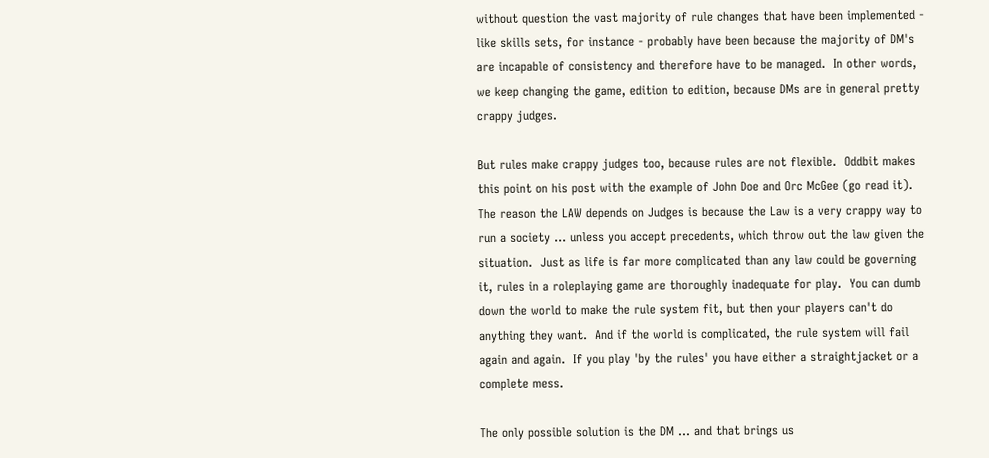without question the vast majority of rule changes that have been implemented - like skills sets, for instance - probably have been because the majority of DM's are incapable of consistency and therefore have to be managed.  In other words, we keep changing the game, edition to edition, because DMs are in general pretty crappy judges.

But rules make crappy judges too, because rules are not flexible.  Oddbit makes this point on his post with the example of John Doe and Orc McGee (go read it).  The reason the LAW depends on Judges is because the Law is a very crappy way to run a society ... unless you accept precedents, which throw out the law given the situation.  Just as life is far more complicated than any law could be governing it, rules in a roleplaying game are thoroughly inadequate for play.  You can dumb down the world to make the rule system fit, but then your players can't do anything they want.  And if the world is complicated, the rule system will fail again and again.  If you play 'by the rules' you have either a straightjacket or a complete mess.

The only possible solution is the DM ... and that brings us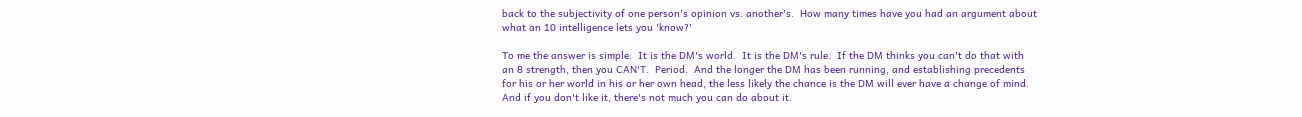back to the subjectivity of one person's opinion vs. another's.  How many times have you had an argument about what an 10 intelligence lets you 'know?'

To me the answer is simple.  It is the DM's world.  It is the DM's rule.  If the DM thinks you can't do that with an 8 strength, then you CAN'T.  Period.  And the longer the DM has been running, and establishing precedents for his or her world in his or her own head, the less likely the chance is the DM will ever have a change of mind.  And if you don't like it, there's not much you can do about it.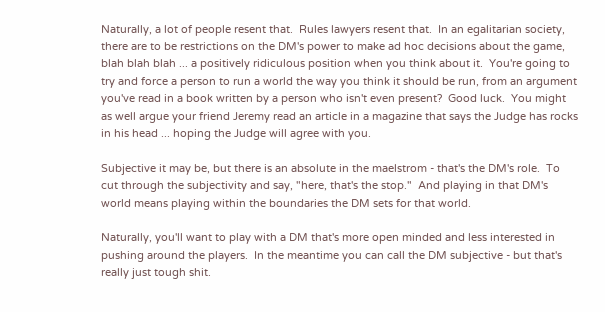Naturally, a lot of people resent that.  Rules lawyers resent that.  In an egalitarian society, there are to be restrictions on the DM's power to make ad hoc decisions about the game, blah blah blah ... a positively ridiculous position when you think about it.  You're going to try and force a person to run a world the way you think it should be run, from an argument you've read in a book written by a person who isn't even present?  Good luck.  You might as well argue your friend Jeremy read an article in a magazine that says the Judge has rocks in his head ... hoping the Judge will agree with you.

Subjective it may be, but there is an absolute in the maelstrom - that's the DM's role.  To cut through the subjectivity and say, "here, that's the stop."  And playing in that DM's world means playing within the boundaries the DM sets for that world.

Naturally, you'll want to play with a DM that's more open minded and less interested in pushing around the players.  In the meantime you can call the DM subjective - but that's really just tough shit.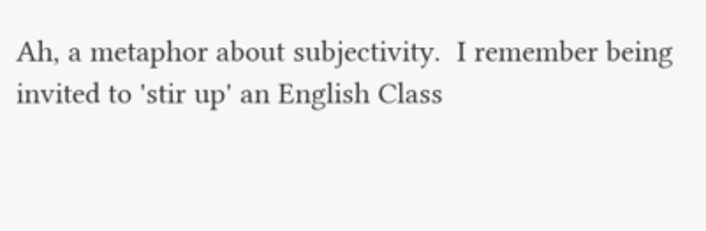Ah, a metaphor about subjectivity.  I remember being invited to 'stir up' an English Class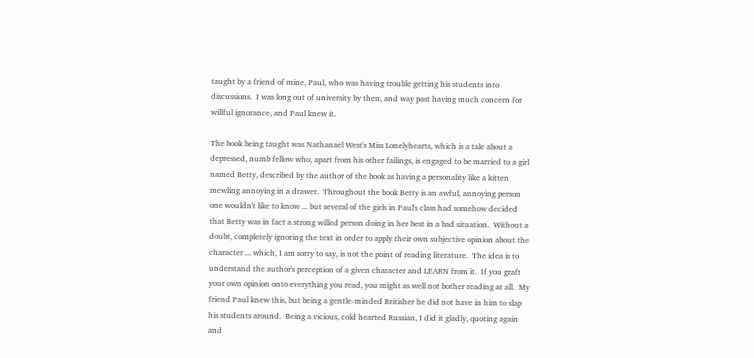taught by a friend of mine, Paul, who was having trouble getting his students into discussions.  I was long out of university by then, and way past having much concern for willful ignorance, and Paul knew it.

The book being taught was Nathanael West's Miss Lonelyhearts, which is a tale about a depressed, numb fellow who, apart from his other failings, is engaged to be married to a girl named Betty, described by the author of the book as having a personality like a kitten mewling annoying in a drawer.  Throughout the book Betty is an awful, annoying person one wouldn't like to know ... but several of the girls in Paul's class had somehow decided that Betty was in fact a strong willed person doing in her best in a bad situation.  Without a doubt, completely ignoring the text in order to apply their own subjective opinion about the character ... which, I am sorry to say, is not the point of reading literature.  The idea is to understand the author's perception of a given character and LEARN from it.  If you graft your own opinion onto everything you read, you might as well not bother reading at all.  My friend Paul knew this, but being a gentle-minded Britisher he did not have in him to slap his students around.  Being a vicious, cold hearted Russian, I did it gladly, quoting again and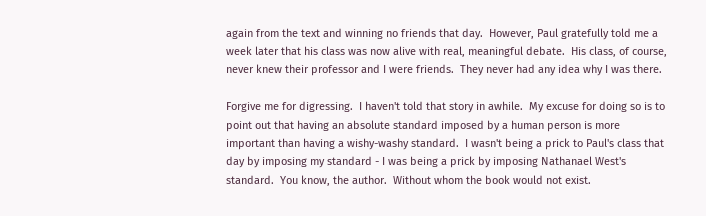again from the text and winning no friends that day.  However, Paul gratefully told me a week later that his class was now alive with real, meaningful debate.  His class, of course, never knew their professor and I were friends.  They never had any idea why I was there.

Forgive me for digressing.  I haven't told that story in awhile.  My excuse for doing so is to point out that having an absolute standard imposed by a human person is more important than having a wishy-washy standard.  I wasn't being a prick to Paul's class that day by imposing my standard - I was being a prick by imposing Nathanael West's standard.  You know, the author.  Without whom the book would not exist.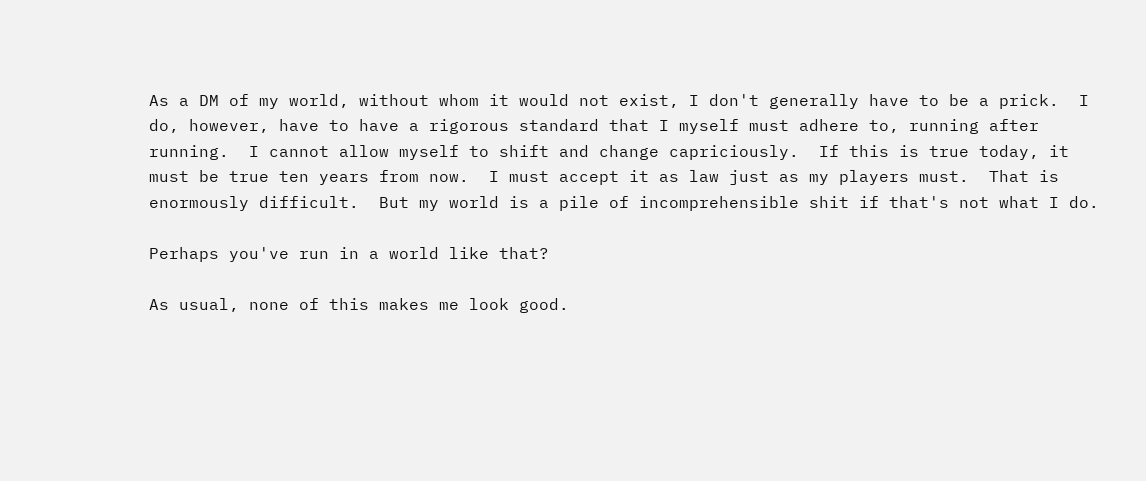As a DM of my world, without whom it would not exist, I don't generally have to be a prick.  I do, however, have to have a rigorous standard that I myself must adhere to, running after running.  I cannot allow myself to shift and change capriciously.  If this is true today, it must be true ten years from now.  I must accept it as law just as my players must.  That is enormously difficult.  But my world is a pile of incomprehensible shit if that's not what I do.

Perhaps you've run in a world like that?

As usual, none of this makes me look good.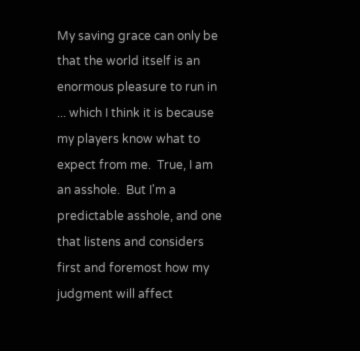My saving grace can only be that the world itself is an enormous pleasure to run in ... which I think it is because my players know what to expect from me.  True, I am an asshole.  But I'm a predictable asshole, and one that listens and considers first and foremost how my judgment will affect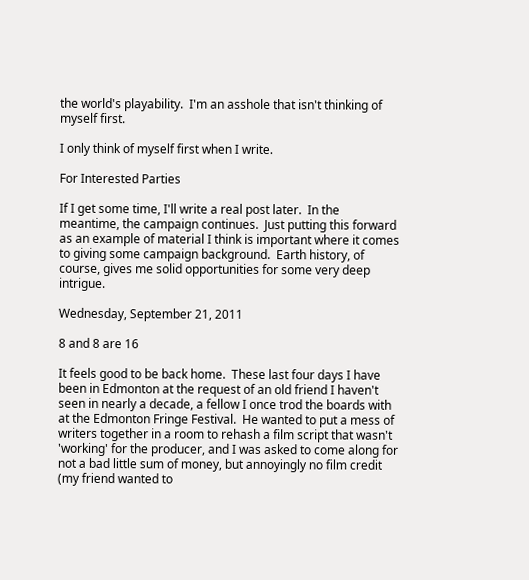the world's playability.  I'm an asshole that isn't thinking of myself first.

I only think of myself first when I write.

For Interested Parties

If I get some time, I'll write a real post later.  In the meantime, the campaign continues.  Just putting this forward as an example of material I think is important where it comes to giving some campaign background.  Earth history, of course, gives me solid opportunities for some very deep intrigue.

Wednesday, September 21, 2011

8 and 8 are 16

It feels good to be back home.  These last four days I have been in Edmonton at the request of an old friend I haven't seen in nearly a decade, a fellow I once trod the boards with at the Edmonton Fringe Festival.  He wanted to put a mess of writers together in a room to rehash a film script that wasn't 'working' for the producer, and I was asked to come along for not a bad little sum of money, but annoyingly no film credit (my friend wanted to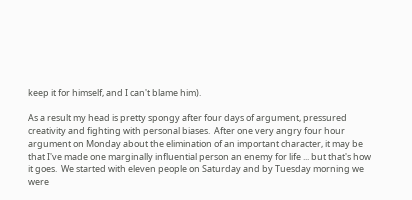keep it for himself, and I can't blame him).

As a result my head is pretty spongy after four days of argument, pressured creativity and fighting with personal biases.  After one very angry four hour argument on Monday about the elimination of an important character, it may be that I've made one marginally influential person an enemy for life ... but that's how it goes.  We started with eleven people on Saturday and by Tuesday morning we were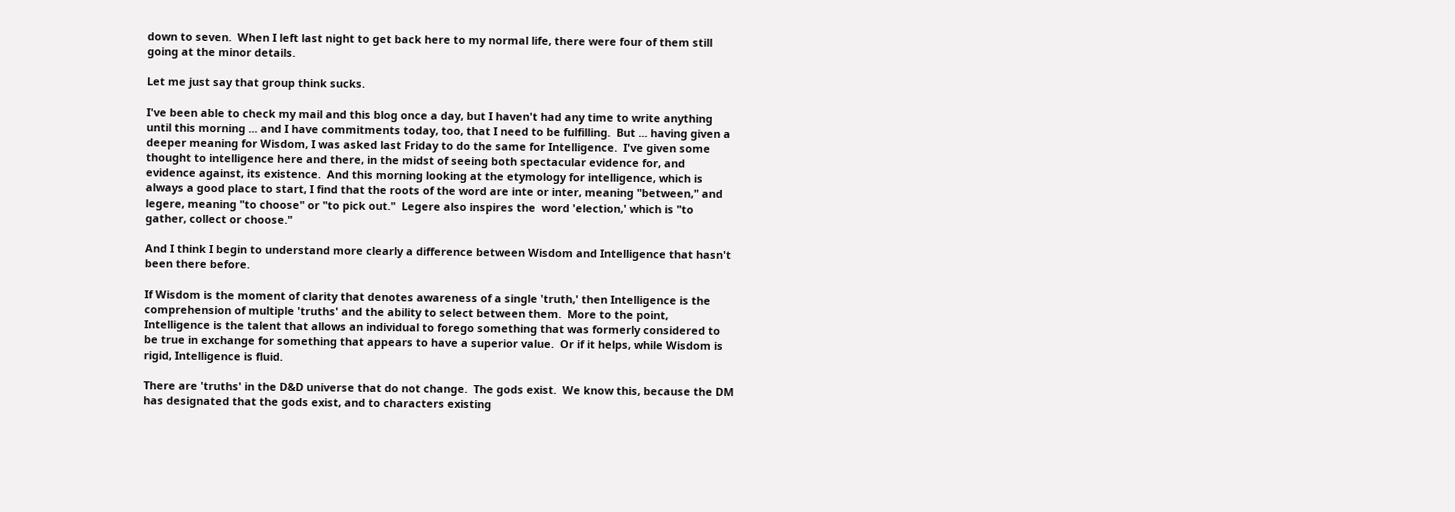down to seven.  When I left last night to get back here to my normal life, there were four of them still going at the minor details.

Let me just say that group think sucks.

I've been able to check my mail and this blog once a day, but I haven't had any time to write anything until this morning ... and I have commitments today, too, that I need to be fulfilling.  But ... having given a deeper meaning for Wisdom, I was asked last Friday to do the same for Intelligence.  I've given some thought to intelligence here and there, in the midst of seeing both spectacular evidence for, and evidence against, its existence.  And this morning looking at the etymology for intelligence, which is always a good place to start, I find that the roots of the word are inte or inter, meaning "between," and legere, meaning "to choose" or "to pick out."  Legere also inspires the  word 'election,' which is "to gather, collect or choose."

And I think I begin to understand more clearly a difference between Wisdom and Intelligence that hasn't been there before.

If Wisdom is the moment of clarity that denotes awareness of a single 'truth,' then Intelligence is the comprehension of multiple 'truths' and the ability to select between them.  More to the point, Intelligence is the talent that allows an individual to forego something that was formerly considered to be true in exchange for something that appears to have a superior value.  Or if it helps, while Wisdom is rigid, Intelligence is fluid.

There are 'truths' in the D&D universe that do not change.  The gods exist.  We know this, because the DM has designated that the gods exist, and to characters existing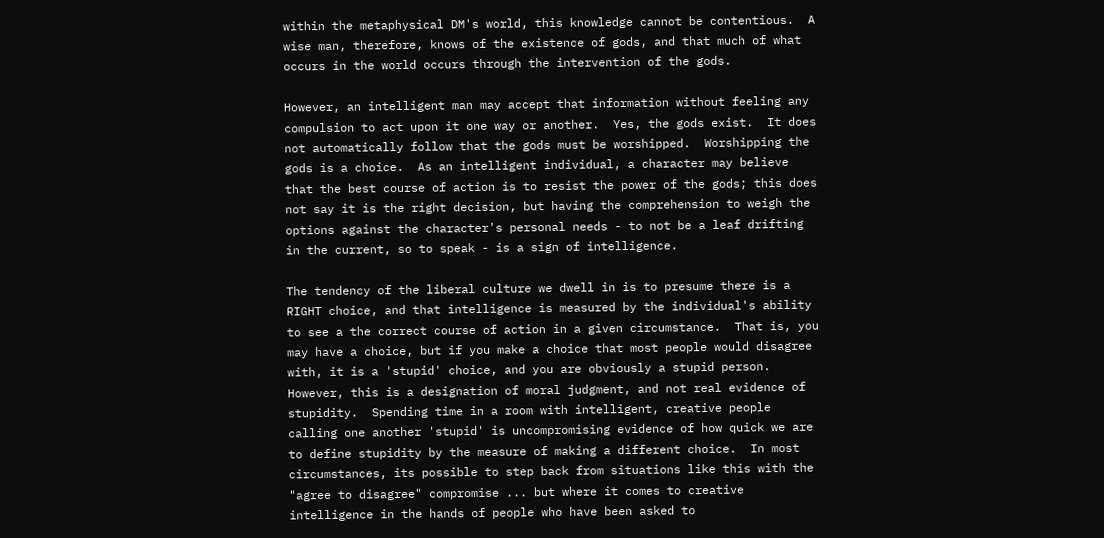within the metaphysical DM's world, this knowledge cannot be contentious.  A wise man, therefore, knows of the existence of gods, and that much of what occurs in the world occurs through the intervention of the gods.

However, an intelligent man may accept that information without feeling any compulsion to act upon it one way or another.  Yes, the gods exist.  It does not automatically follow that the gods must be worshipped.  Worshipping the gods is a choice.  As an intelligent individual, a character may believe that the best course of action is to resist the power of the gods; this does not say it is the right decision, but having the comprehension to weigh the options against the character's personal needs - to not be a leaf drifting in the current, so to speak - is a sign of intelligence.

The tendency of the liberal culture we dwell in is to presume there is a RIGHT choice, and that intelligence is measured by the individual's ability to see a the correct course of action in a given circumstance.  That is, you may have a choice, but if you make a choice that most people would disagree with, it is a 'stupid' choice, and you are obviously a stupid person.  However, this is a designation of moral judgment, and not real evidence of stupidity.  Spending time in a room with intelligent, creative people calling one another 'stupid' is uncompromising evidence of how quick we are to define stupidity by the measure of making a different choice.  In most circumstances, its possible to step back from situations like this with the "agree to disagree" compromise ... but where it comes to creative intelligence in the hands of people who have been asked to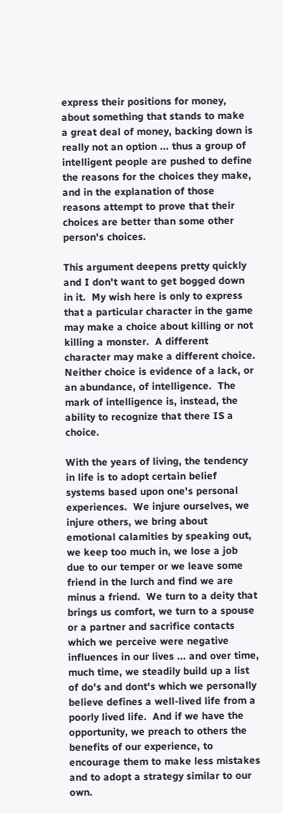express their positions for money, about something that stands to make a great deal of money, backing down is really not an option ... thus a group of intelligent people are pushed to define the reasons for the choices they make, and in the explanation of those reasons attempt to prove that their choices are better than some other person's choices.

This argument deepens pretty quickly and I don't want to get bogged down in it.  My wish here is only to express that a particular character in the game may make a choice about killing or not killing a monster.  A different character may make a different choice.  Neither choice is evidence of a lack, or an abundance, of intelligence.  The mark of intelligence is, instead, the ability to recognize that there IS a choice.

With the years of living, the tendency in life is to adopt certain belief systems based upon one's personal experiences.  We injure ourselves, we injure others, we bring about emotional calamities by speaking out, we keep too much in, we lose a job due to our temper or we leave some friend in the lurch and find we are minus a friend.  We turn to a deity that brings us comfort, we turn to a spouse or a partner and sacrifice contacts which we perceive were negative influences in our lives ... and over time, much time, we steadily build up a list of do's and dont's which we personally believe defines a well-lived life from a poorly lived life.  And if we have the opportunity, we preach to others the benefits of our experience, to encourage them to make less mistakes and to adopt a strategy similar to our own.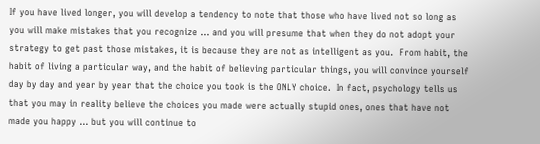If you have lived longer, you will develop a tendency to note that those who have lived not so long as you will make mistakes that you recognize ... and you will presume that when they do not adopt your strategy to get past those mistakes, it is because they are not as intelligent as you.  From habit, the habit of living a particular way, and the habit of believing particular things, you will convince yourself day by day and year by year that the choice you took is the ONLY choice.  In fact, psychology tells us that you may in reality believe the choices you made were actually stupid ones, ones that have not made you happy ... but you will continue to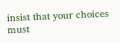insist that your choices must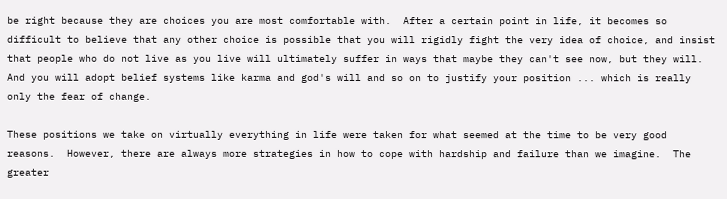be right because they are choices you are most comfortable with.  After a certain point in life, it becomes so difficult to believe that any other choice is possible that you will rigidly fight the very idea of choice, and insist that people who do not live as you live will ultimately suffer in ways that maybe they can't see now, but they will.  And you will adopt belief systems like karma and god's will and so on to justify your position ... which is really only the fear of change.

These positions we take on virtually everything in life were taken for what seemed at the time to be very good reasons.  However, there are always more strategies in how to cope with hardship and failure than we imagine.  The greater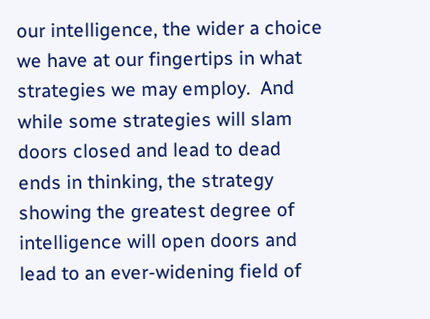our intelligence, the wider a choice we have at our fingertips in what strategies we may employ.  And while some strategies will slam doors closed and lead to dead ends in thinking, the strategy showing the greatest degree of intelligence will open doors and lead to an ever-widening field of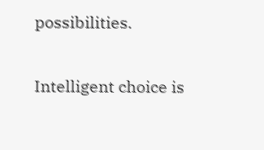possibilities.

Intelligent choice is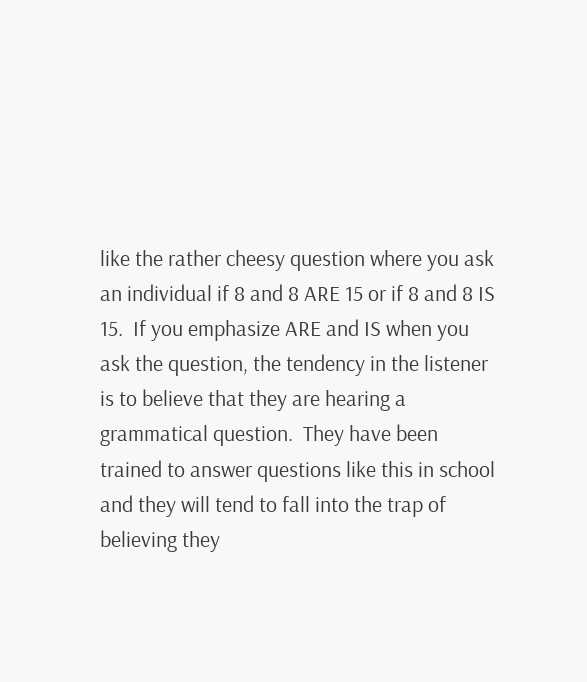like the rather cheesy question where you ask an individual if 8 and 8 ARE 15 or if 8 and 8 IS 15.  If you emphasize ARE and IS when you ask the question, the tendency in the listener is to believe that they are hearing a grammatical question.  They have been trained to answer questions like this in school and they will tend to fall into the trap of believing they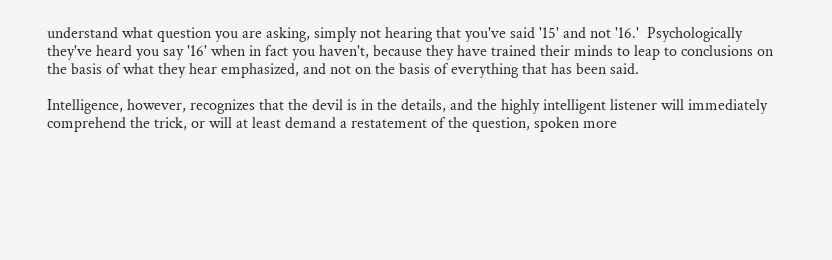understand what question you are asking, simply not hearing that you've said '15' and not '16.'  Psychologically they've heard you say '16' when in fact you haven't, because they have trained their minds to leap to conclusions on the basis of what they hear emphasized, and not on the basis of everything that has been said.

Intelligence, however, recognizes that the devil is in the details, and the highly intelligent listener will immediately comprehend the trick, or will at least demand a restatement of the question, spoken more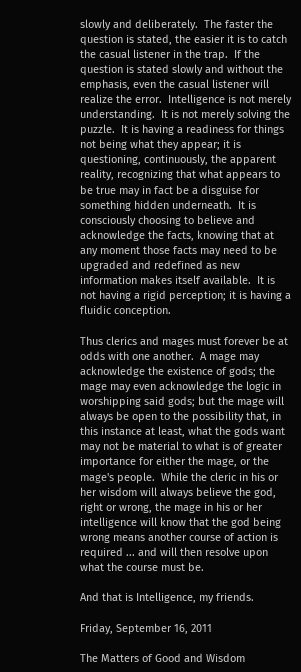slowly and deliberately.  The faster the question is stated, the easier it is to catch the casual listener in the trap.  If the question is stated slowly and without the emphasis, even the casual listener will realize the error.  Intelligence is not merely understanding.  It is not merely solving the puzzle.  It is having a readiness for things not being what they appear; it is questioning, continuously, the apparent reality, recognizing that what appears to be true may in fact be a disguise for something hidden underneath.  It is consciously choosing to believe and acknowledge the facts, knowing that at any moment those facts may need to be upgraded and redefined as new information makes itself available.  It is not having a rigid perception; it is having a fluidic conception.

Thus clerics and mages must forever be at odds with one another.  A mage may acknowledge the existence of gods; the mage may even acknowledge the logic in worshipping said gods; but the mage will always be open to the possibility that, in this instance at least, what the gods want may not be material to what is of greater importance for either the mage, or the mage's people.  While the cleric in his or her wisdom will always believe the god, right or wrong, the mage in his or her intelligence will know that the god being wrong means another course of action is required ... and will then resolve upon what the course must be.

And that is Intelligence, my friends.

Friday, September 16, 2011

The Matters of Good and Wisdom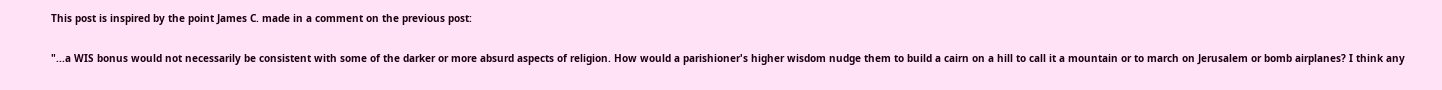This post is inspired by the point James C. made in a comment on the previous post:

"...a WIS bonus would not necessarily be consistent with some of the darker or more absurd aspects of religion. How would a parishioner's higher wisdom nudge them to build a cairn on a hill to call it a mountain or to march on Jerusalem or bomb airplanes? I think any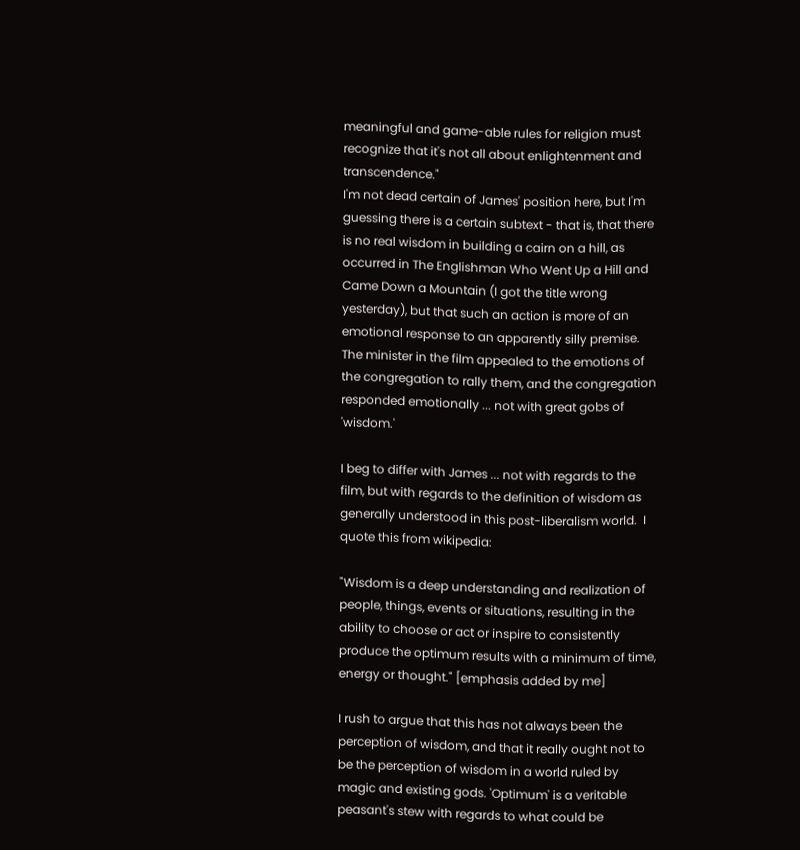meaningful and game-able rules for religion must recognize that it's not all about enlightenment and transcendence."
I'm not dead certain of James' position here, but I'm guessing there is a certain subtext - that is, that there is no real wisdom in building a cairn on a hill, as occurred in The Englishman Who Went Up a Hill and Came Down a Mountain (I got the title wrong yesterday), but that such an action is more of an emotional response to an apparently silly premise.  The minister in the film appealed to the emotions of the congregation to rally them, and the congregation responded emotionally ... not with great gobs of 'wisdom.'

I beg to differ with James ... not with regards to the film, but with regards to the definition of wisdom as generally understood in this post-liberalism world.  I quote this from wikipedia:

"Wisdom is a deep understanding and realization of people, things, events or situations, resulting in the ability to choose or act or inspire to consistently produce the optimum results with a minimum of time, energy or thought." [emphasis added by me]

I rush to argue that this has not always been the perception of wisdom, and that it really ought not to be the perception of wisdom in a world ruled by magic and existing gods. 'Optimum' is a veritable peasant's stew with regards to what could be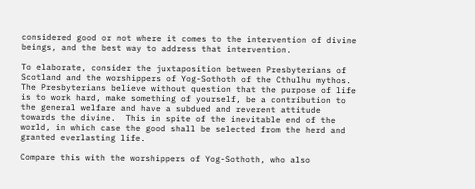considered good or not where it comes to the intervention of divine beings, and the best way to address that intervention.

To elaborate, consider the juxtaposition between Presbyterians of Scotland and the worshippers of Yog-Sothoth of the Cthulhu mythos.  The Presbyterians believe without question that the purpose of life is to work hard, make something of yourself, be a contribution to the general welfare and have a subdued and reverent attitude towards the divine.  This in spite of the inevitable end of the world, in which case the good shall be selected from the herd and granted everlasting life.

Compare this with the worshippers of Yog-Sothoth, who also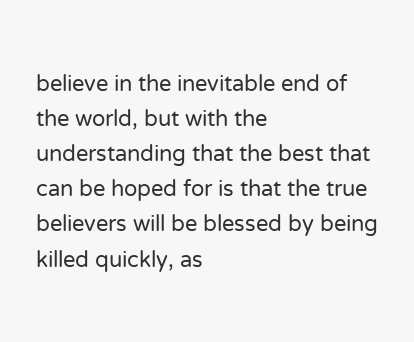believe in the inevitable end of the world, but with the understanding that the best that can be hoped for is that the true believers will be blessed by being killed quickly, as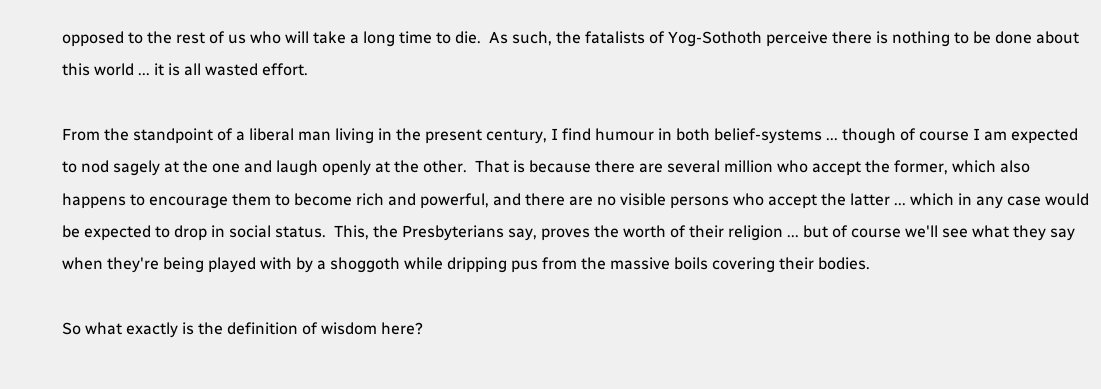opposed to the rest of us who will take a long time to die.  As such, the fatalists of Yog-Sothoth perceive there is nothing to be done about this world ... it is all wasted effort.

From the standpoint of a liberal man living in the present century, I find humour in both belief-systems ... though of course I am expected to nod sagely at the one and laugh openly at the other.  That is because there are several million who accept the former, which also happens to encourage them to become rich and powerful, and there are no visible persons who accept the latter ... which in any case would be expected to drop in social status.  This, the Presbyterians say, proves the worth of their religion ... but of course we'll see what they say when they're being played with by a shoggoth while dripping pus from the massive boils covering their bodies.

So what exactly is the definition of wisdom here?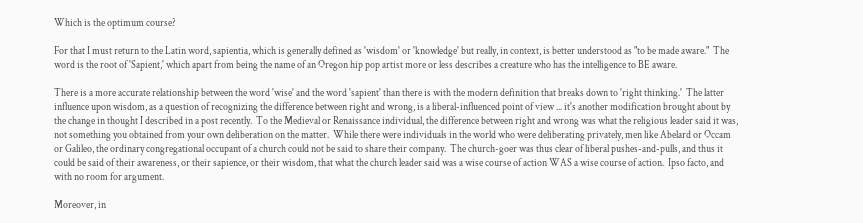Which is the optimum course?

For that I must return to the Latin word, sapientia, which is generally defined as 'wisdom' or 'knowledge' but really, in context, is better understood as "to be made aware."  The word is the root of 'Sapient,' which apart from being the name of an Oregon hip pop artist more or less describes a creature who has the intelligence to BE aware.

There is a more accurate relationship between the word 'wise' and the word 'sapient' than there is with the modern definition that breaks down to 'right thinking.'  The latter influence upon wisdom, as a question of recognizing the difference between right and wrong, is a liberal-influenced point of view ... it's another modification brought about by the change in thought I described in a post recently.  To the Medieval or Renaissance individual, the difference between right and wrong was what the religious leader said it was, not something you obtained from your own deliberation on the matter.  While there were individuals in the world who were deliberating privately, men like Abelard or Occam or Galileo, the ordinary congregational occupant of a church could not be said to share their company.  The church-goer was thus clear of liberal pushes-and-pulls, and thus it could be said of their awareness, or their sapience, or their wisdom, that what the church leader said was a wise course of action WAS a wise course of action.  Ipso facto, and with no room for argument.

Moreover, in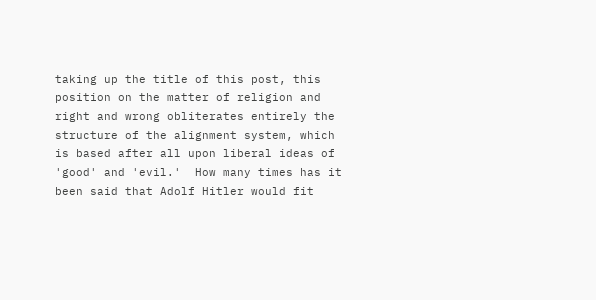taking up the title of this post, this position on the matter of religion and right and wrong obliterates entirely the structure of the alignment system, which is based after all upon liberal ideas of 'good' and 'evil.'  How many times has it been said that Adolf Hitler would fit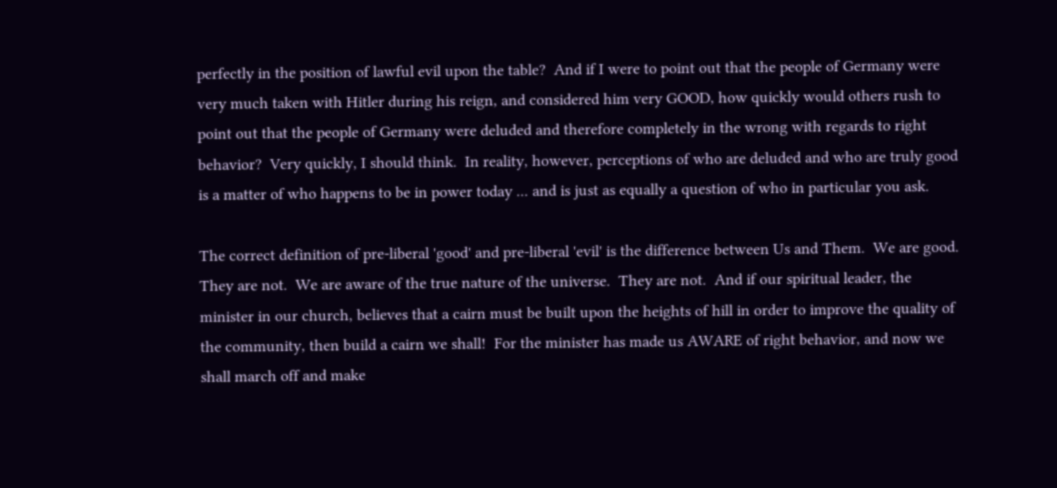perfectly in the position of lawful evil upon the table?  And if I were to point out that the people of Germany were very much taken with Hitler during his reign, and considered him very GOOD, how quickly would others rush to point out that the people of Germany were deluded and therefore completely in the wrong with regards to right behavior?  Very quickly, I should think.  In reality, however, perceptions of who are deluded and who are truly good is a matter of who happens to be in power today ... and is just as equally a question of who in particular you ask.

The correct definition of pre-liberal 'good' and pre-liberal 'evil' is the difference between Us and Them.  We are good.  They are not.  We are aware of the true nature of the universe.  They are not.  And if our spiritual leader, the minister in our church, believes that a cairn must be built upon the heights of hill in order to improve the quality of the community, then build a cairn we shall!  For the minister has made us AWARE of right behavior, and now we shall march off and make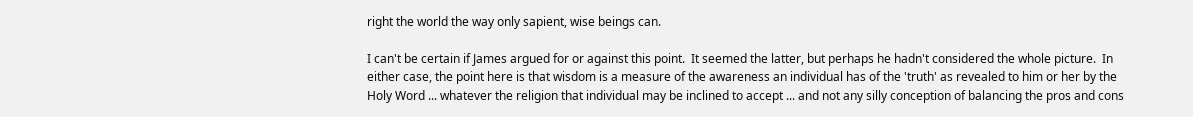right the world the way only sapient, wise beings can.

I can't be certain if James argued for or against this point.  It seemed the latter, but perhaps he hadn't considered the whole picture.  In either case, the point here is that wisdom is a measure of the awareness an individual has of the 'truth' as revealed to him or her by the Holy Word ... whatever the religion that individual may be inclined to accept ... and not any silly conception of balancing the pros and cons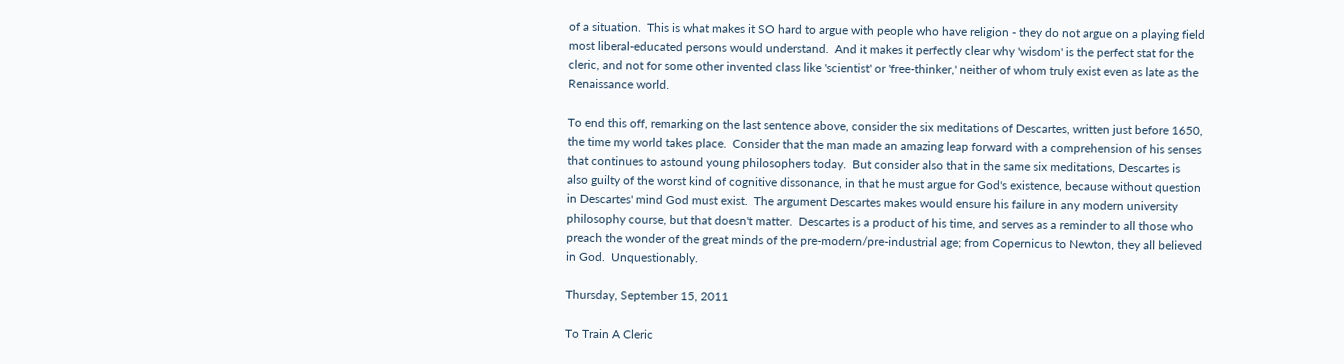of a situation.  This is what makes it SO hard to argue with people who have religion - they do not argue on a playing field most liberal-educated persons would understand.  And it makes it perfectly clear why 'wisdom' is the perfect stat for the cleric, and not for some other invented class like 'scientist' or 'free-thinker,' neither of whom truly exist even as late as the Renaissance world.

To end this off, remarking on the last sentence above, consider the six meditations of Descartes, written just before 1650, the time my world takes place.  Consider that the man made an amazing leap forward with a comprehension of his senses that continues to astound young philosophers today.  But consider also that in the same six meditations, Descartes is also guilty of the worst kind of cognitive dissonance, in that he must argue for God's existence, because without question in Descartes' mind God must exist.  The argument Descartes makes would ensure his failure in any modern university philosophy course, but that doesn't matter.  Descartes is a product of his time, and serves as a reminder to all those who preach the wonder of the great minds of the pre-modern/pre-industrial age; from Copernicus to Newton, they all believed in God.  Unquestionably.

Thursday, September 15, 2011

To Train A Cleric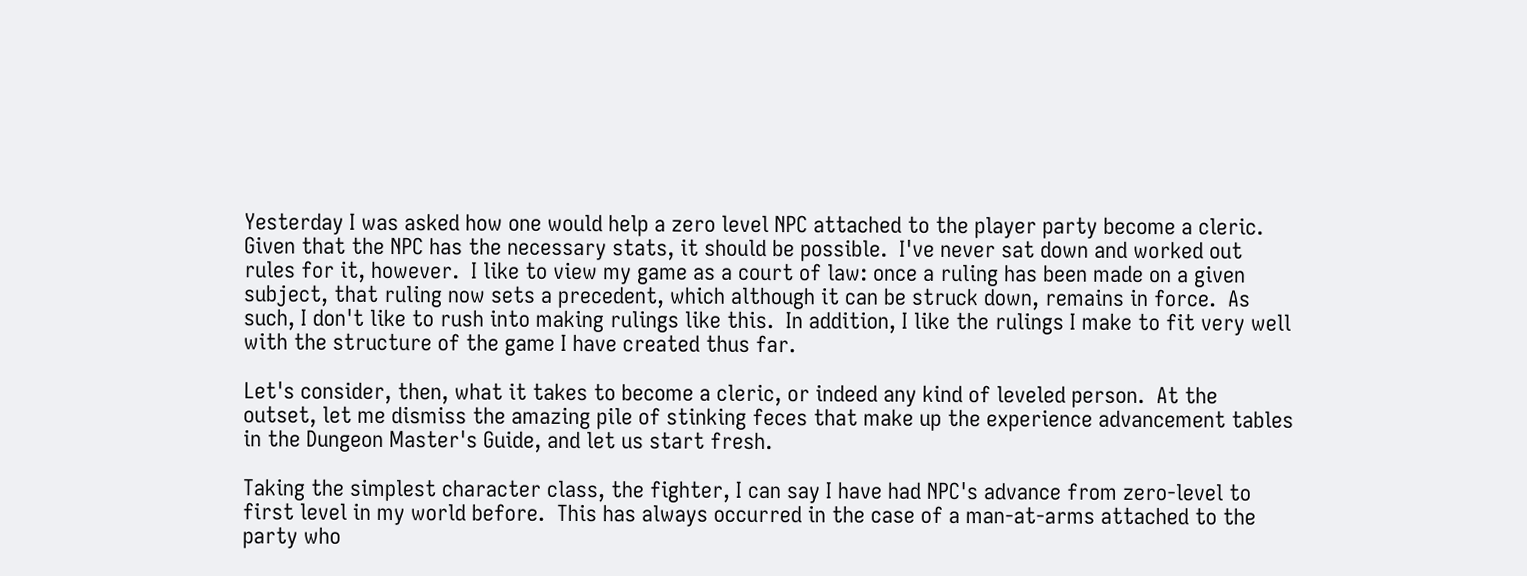Yesterday I was asked how one would help a zero level NPC attached to the player party become a cleric.  Given that the NPC has the necessary stats, it should be possible.  I've never sat down and worked out rules for it, however.  I like to view my game as a court of law: once a ruling has been made on a given subject, that ruling now sets a precedent, which although it can be struck down, remains in force.  As such, I don't like to rush into making rulings like this.  In addition, I like the rulings I make to fit very well with the structure of the game I have created thus far.

Let's consider, then, what it takes to become a cleric, or indeed any kind of leveled person.  At the outset, let me dismiss the amazing pile of stinking feces that make up the experience advancement tables in the Dungeon Master's Guide, and let us start fresh.

Taking the simplest character class, the fighter, I can say I have had NPC's advance from zero-level to first level in my world before.  This has always occurred in the case of a man-at-arms attached to the party who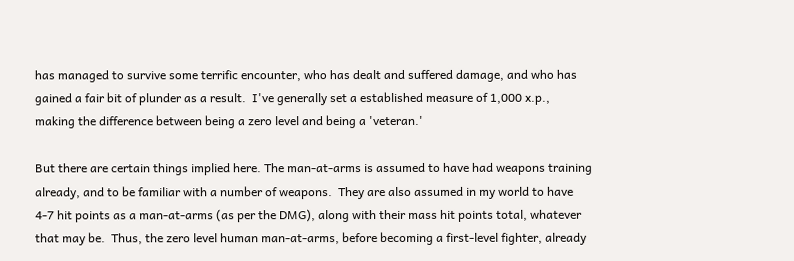has managed to survive some terrific encounter, who has dealt and suffered damage, and who has gained a fair bit of plunder as a result.  I've generally set a established measure of 1,000 x.p., making the difference between being a zero level and being a 'veteran.'

But there are certain things implied here. The man-at-arms is assumed to have had weapons training already, and to be familiar with a number of weapons.  They are also assumed in my world to have 4-7 hit points as a man-at-arms (as per the DMG), along with their mass hit points total, whatever that may be.  Thus, the zero level human man-at-arms, before becoming a first-level fighter, already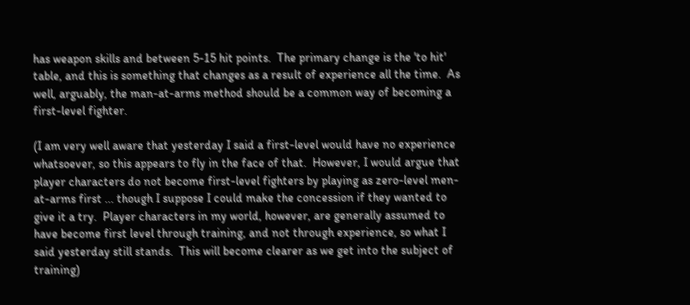has weapon skills and between 5-15 hit points.  The primary change is the 'to hit' table, and this is something that changes as a result of experience all the time.  As well, arguably, the man-at-arms method should be a common way of becoming a first-level fighter.

(I am very well aware that yesterday I said a first-level would have no experience whatsoever, so this appears to fly in the face of that.  However, I would argue that player characters do not become first-level fighters by playing as zero-level men-at-arms first ... though I suppose I could make the concession if they wanted to give it a try.  Player characters in my world, however, are generally assumed to have become first level through training, and not through experience, so what I said yesterday still stands.  This will become clearer as we get into the subject of training)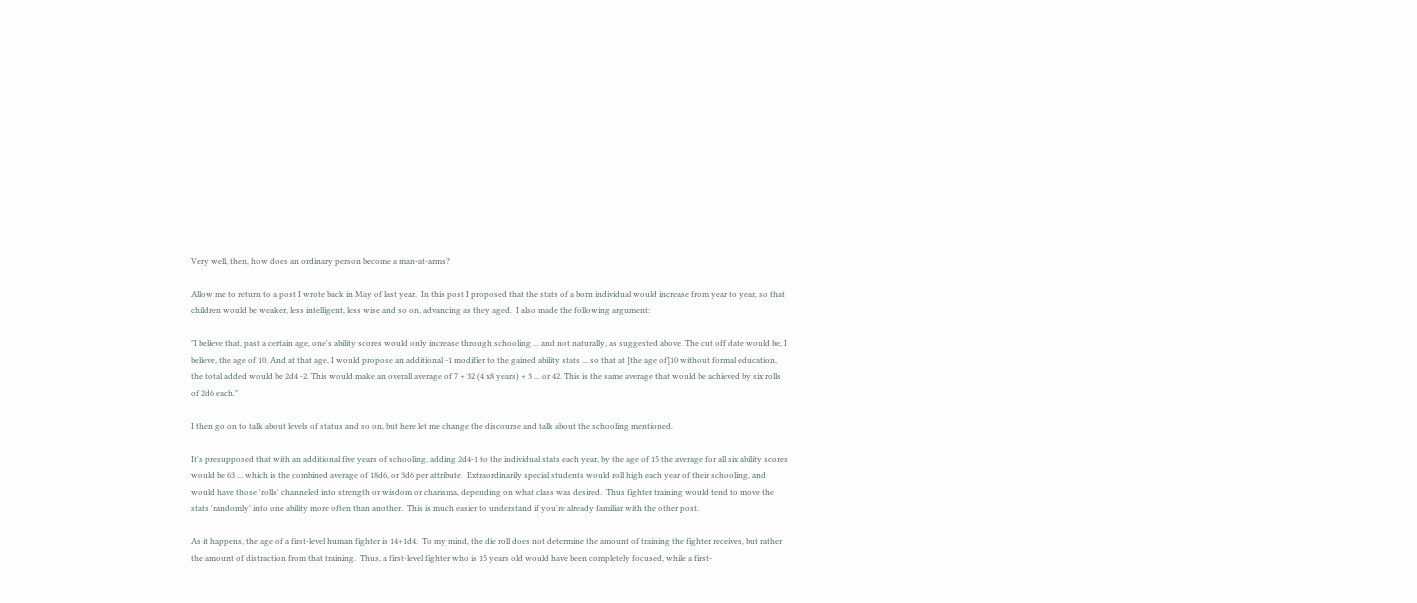Very well, then, how does an ordinary person become a man-at-arms?

Allow me to return to a post I wrote back in May of last year.  In this post I proposed that the stats of a born individual would increase from year to year, so that children would be weaker, less intelligent, less wise and so on, advancing as they aged.  I also made the following argument:

"I believe that, past a certain age, one's ability scores would only increase through schooling ... and not naturally, as suggested above. The cut off date would be, I believe, the age of 10. And at that age, I would propose an additional -1 modifier to the gained ability stats ... so that at [the age of]10 without formal education, the total added would be 2d4 -2. This would make an overall average of 7 + 32 (4 x8 years) + 3 ... or 42. This is the same average that would be achieved by six rolls of 2d6 each."

I then go on to talk about levels of status and so on, but here let me change the discourse and talk about the schooling mentioned.

It's presupposed that with an additional five years of schooling, adding 2d4-1 to the individual stats each year, by the age of 15 the average for all six ability scores would be 63 ... which is the combined average of 18d6, or 3d6 per attribute.  Extraordinarily special students would roll high each year of their schooling, and would have those 'rolls' channeled into strength or wisdom or charisma, depending on what class was desired.  Thus fighter training would tend to move the stats 'randomly' into one ability more often than another.  This is much easier to understand if you're already familiar with the other post.

As it happens, the age of a first-level human fighter is 14+1d4.  To my mind, the die roll does not determine the amount of training the fighter receives, but rather the amount of distraction from that training.  Thus, a first-level fighter who is 15 years old would have been completely focused, while a first-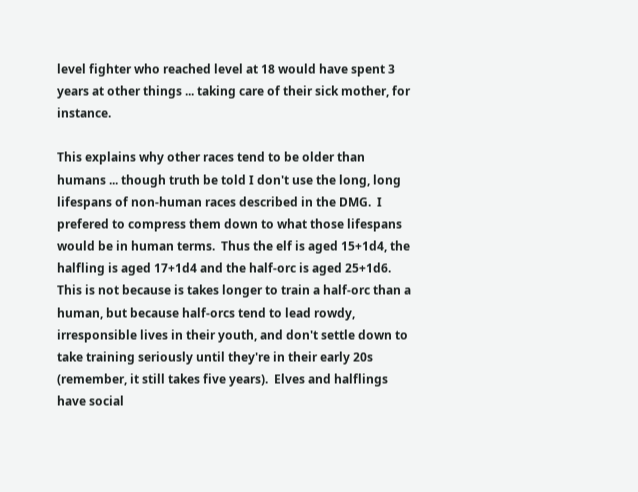level fighter who reached level at 18 would have spent 3 years at other things ... taking care of their sick mother, for instance.

This explains why other races tend to be older than humans ... though truth be told I don't use the long, long lifespans of non-human races described in the DMG.  I prefered to compress them down to what those lifespans would be in human terms.  Thus the elf is aged 15+1d4, the halfling is aged 17+1d4 and the half-orc is aged 25+1d6.  This is not because is takes longer to train a half-orc than a human, but because half-orcs tend to lead rowdy, irresponsible lives in their youth, and don't settle down to take training seriously until they're in their early 20s (remember, it still takes five years).  Elves and halflings have social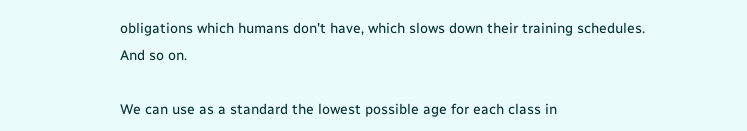obligations which humans don't have, which slows down their training schedules.  And so on.

We can use as a standard the lowest possible age for each class in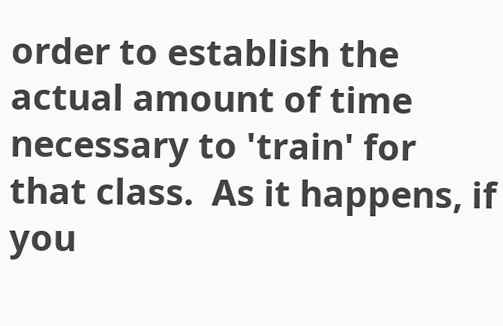order to establish the actual amount of time necessary to 'train' for that class.  As it happens, if you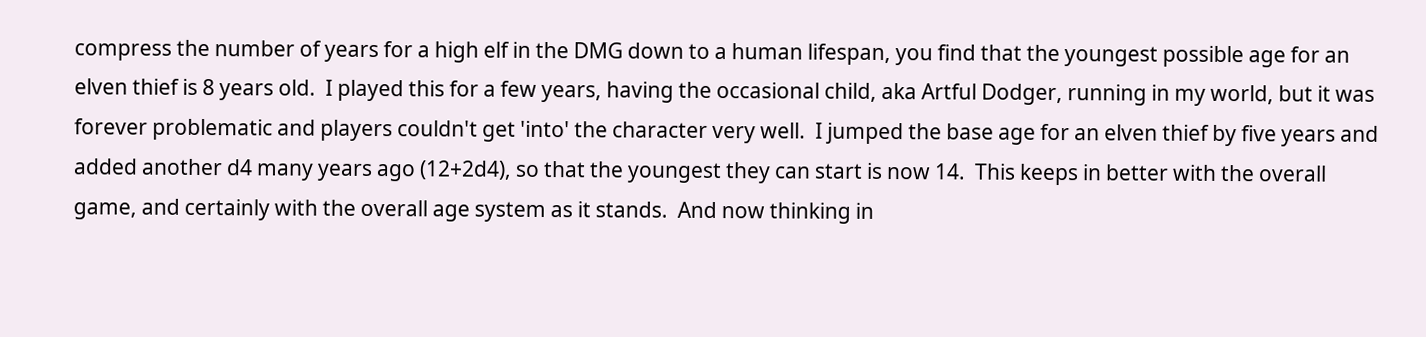compress the number of years for a high elf in the DMG down to a human lifespan, you find that the youngest possible age for an elven thief is 8 years old.  I played this for a few years, having the occasional child, aka Artful Dodger, running in my world, but it was forever problematic and players couldn't get 'into' the character very well.  I jumped the base age for an elven thief by five years and added another d4 many years ago (12+2d4), so that the youngest they can start is now 14.  This keeps in better with the overall game, and certainly with the overall age system as it stands.  And now thinking in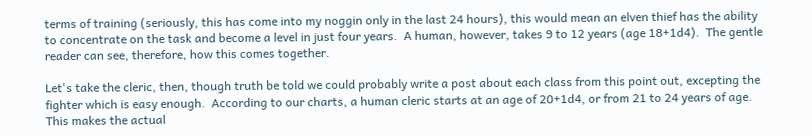terms of training (seriously, this has come into my noggin only in the last 24 hours), this would mean an elven thief has the ability to concentrate on the task and become a level in just four years.  A human, however, takes 9 to 12 years (age 18+1d4).  The gentle reader can see, therefore, how this comes together.

Let's take the cleric, then, though truth be told we could probably write a post about each class from this point out, excepting the fighter which is easy enough.  According to our charts, a human cleric starts at an age of 20+1d4, or from 21 to 24 years of age.  This makes the actual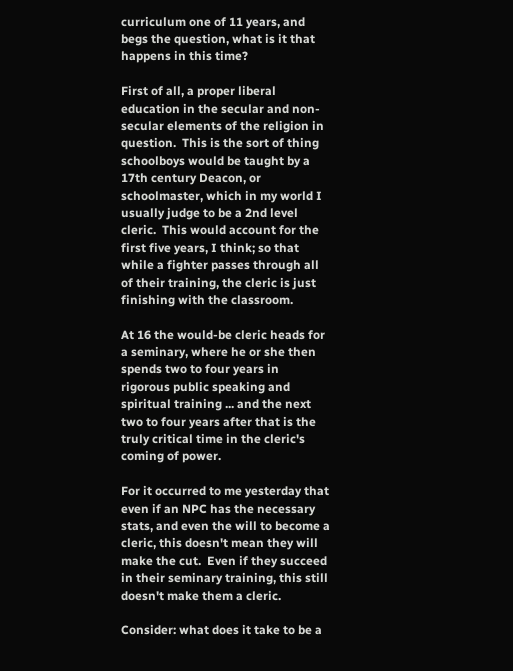curriculum one of 11 years, and begs the question, what is it that happens in this time?

First of all, a proper liberal education in the secular and non-secular elements of the religion in question.  This is the sort of thing schoolboys would be taught by a 17th century Deacon, or schoolmaster, which in my world I usually judge to be a 2nd level cleric.  This would account for the first five years, I think; so that while a fighter passes through all of their training, the cleric is just finishing with the classroom.

At 16 the would-be cleric heads for a seminary, where he or she then spends two to four years in rigorous public speaking and spiritual training ... and the next two to four years after that is the truly critical time in the cleric's coming of power.

For it occurred to me yesterday that even if an NPC has the necessary stats, and even the will to become a cleric, this doesn't mean they will make the cut.  Even if they succeed in their seminary training, this still doesn't make them a cleric.

Consider: what does it take to be a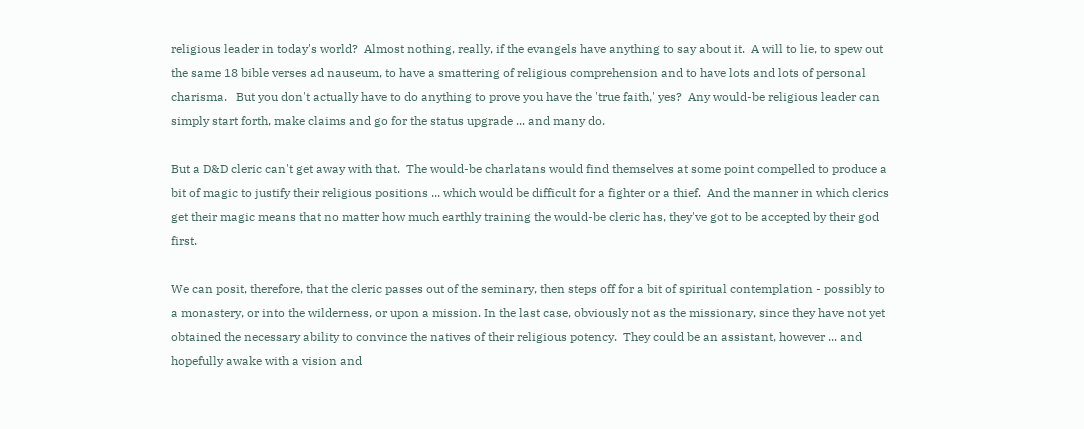religious leader in today's world?  Almost nothing, really, if the evangels have anything to say about it.  A will to lie, to spew out the same 18 bible verses ad nauseum, to have a smattering of religious comprehension and to have lots and lots of personal charisma.   But you don't actually have to do anything to prove you have the 'true faith,' yes?  Any would-be religious leader can simply start forth, make claims and go for the status upgrade ... and many do.

But a D&D cleric can't get away with that.  The would-be charlatans would find themselves at some point compelled to produce a bit of magic to justify their religious positions ... which would be difficult for a fighter or a thief.  And the manner in which clerics get their magic means that no matter how much earthly training the would-be cleric has, they've got to be accepted by their god first.

We can posit, therefore, that the cleric passes out of the seminary, then steps off for a bit of spiritual contemplation - possibly to a monastery, or into the wilderness, or upon a mission. In the last case, obviously not as the missionary, since they have not yet obtained the necessary ability to convince the natives of their religious potency.  They could be an assistant, however ... and hopefully awake with a vision and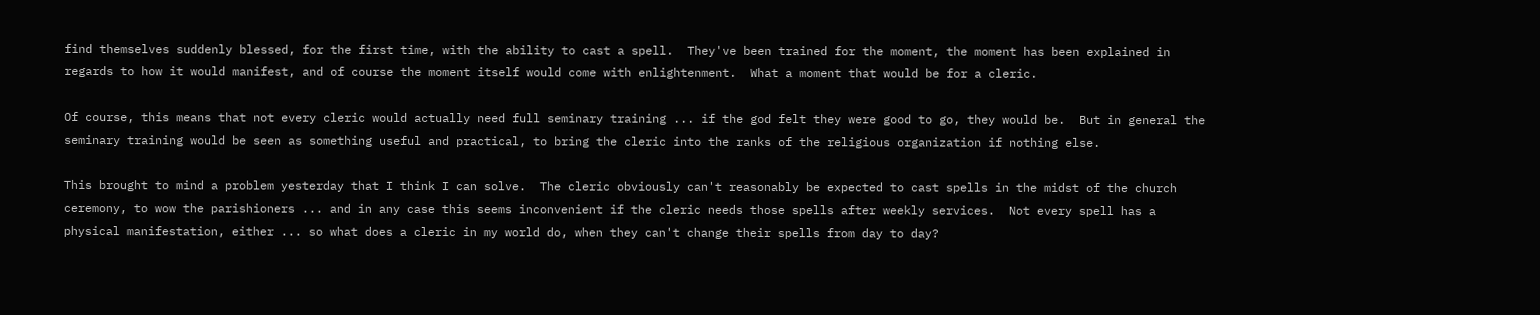find themselves suddenly blessed, for the first time, with the ability to cast a spell.  They've been trained for the moment, the moment has been explained in regards to how it would manifest, and of course the moment itself would come with enlightenment.  What a moment that would be for a cleric.

Of course, this means that not every cleric would actually need full seminary training ... if the god felt they were good to go, they would be.  But in general the seminary training would be seen as something useful and practical, to bring the cleric into the ranks of the religious organization if nothing else.

This brought to mind a problem yesterday that I think I can solve.  The cleric obviously can't reasonably be expected to cast spells in the midst of the church ceremony, to wow the parishioners ... and in any case this seems inconvenient if the cleric needs those spells after weekly services.  Not every spell has a physical manifestation, either ... so what does a cleric in my world do, when they can't change their spells from day to day?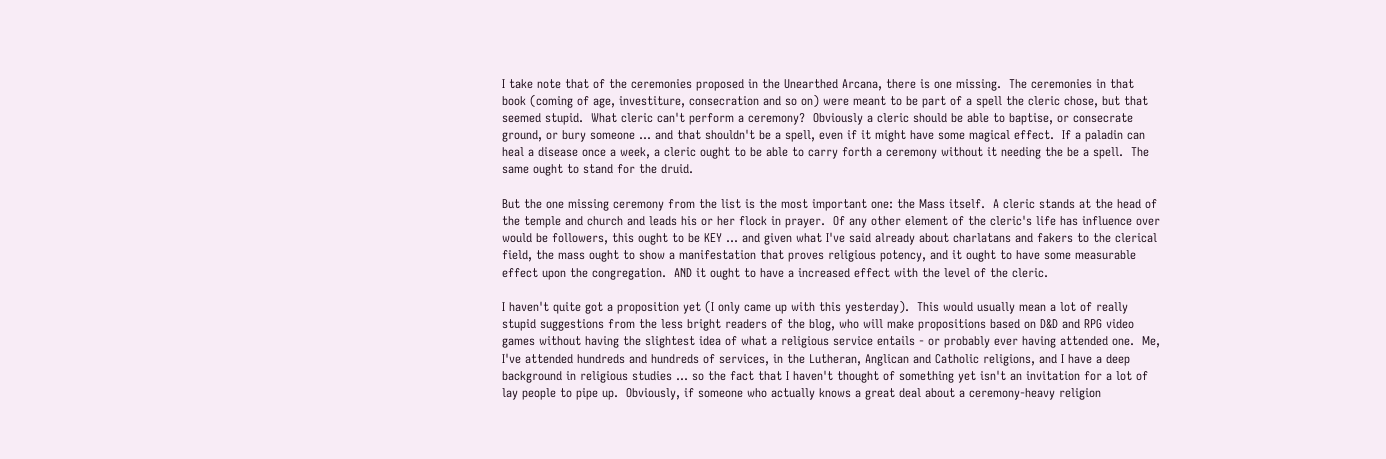I take note that of the ceremonies proposed in the Unearthed Arcana, there is one missing.  The ceremonies in that book (coming of age, investiture, consecration and so on) were meant to be part of a spell the cleric chose, but that seemed stupid.  What cleric can't perform a ceremony?  Obviously a cleric should be able to baptise, or consecrate ground, or bury someone ... and that shouldn't be a spell, even if it might have some magical effect.  If a paladin can heal a disease once a week, a cleric ought to be able to carry forth a ceremony without it needing the be a spell.  The same ought to stand for the druid.

But the one missing ceremony from the list is the most important one: the Mass itself.  A cleric stands at the head of the temple and church and leads his or her flock in prayer.  Of any other element of the cleric's life has influence over would be followers, this ought to be KEY ... and given what I've said already about charlatans and fakers to the clerical field, the mass ought to show a manifestation that proves religious potency, and it ought to have some measurable effect upon the congregation.  AND it ought to have a increased effect with the level of the cleric.

I haven't quite got a proposition yet (I only came up with this yesterday).  This would usually mean a lot of really stupid suggestions from the less bright readers of the blog, who will make propositions based on D&D and RPG video games without having the slightest idea of what a religious service entails - or probably ever having attended one.  Me, I've attended hundreds and hundreds of services, in the Lutheran, Anglican and Catholic religions, and I have a deep background in religious studies ... so the fact that I haven't thought of something yet isn't an invitation for a lot of lay people to pipe up.  Obviously, if someone who actually knows a great deal about a ceremony-heavy religion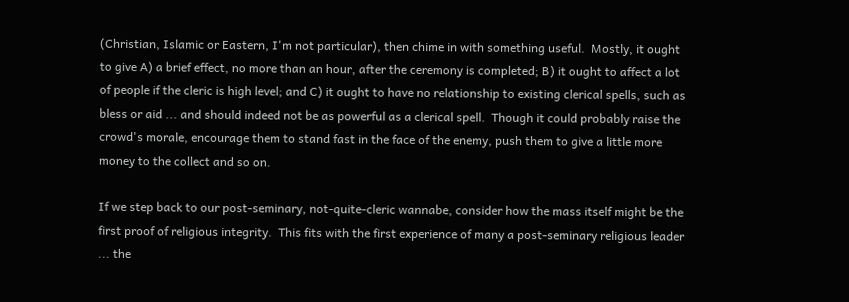(Christian, Islamic or Eastern, I'm not particular), then chime in with something useful.  Mostly, it ought to give A) a brief effect, no more than an hour, after the ceremony is completed; B) it ought to affect a lot of people if the cleric is high level; and C) it ought to have no relationship to existing clerical spells, such as bless or aid ... and should indeed not be as powerful as a clerical spell.  Though it could probably raise the crowd's morale, encourage them to stand fast in the face of the enemy, push them to give a little more money to the collect and so on.

If we step back to our post-seminary, not-quite-cleric wannabe, consider how the mass itself might be the first proof of religious integrity.  This fits with the first experience of many a post-seminary religious leader ... the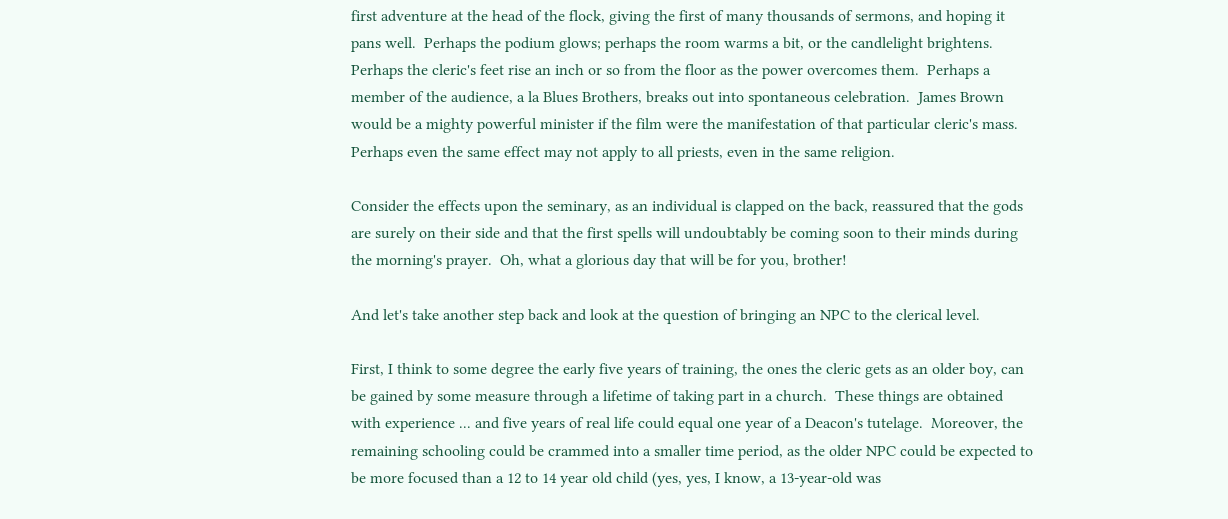first adventure at the head of the flock, giving the first of many thousands of sermons, and hoping it pans well.  Perhaps the podium glows; perhaps the room warms a bit, or the candlelight brightens.  Perhaps the cleric's feet rise an inch or so from the floor as the power overcomes them.  Perhaps a member of the audience, a la Blues Brothers, breaks out into spontaneous celebration.  James Brown would be a mighty powerful minister if the film were the manifestation of that particular cleric's mass.  Perhaps even the same effect may not apply to all priests, even in the same religion.

Consider the effects upon the seminary, as an individual is clapped on the back, reassured that the gods are surely on their side and that the first spells will undoubtably be coming soon to their minds during the morning's prayer.  Oh, what a glorious day that will be for you, brother!

And let's take another step back and look at the question of bringing an NPC to the clerical level.

First, I think to some degree the early five years of training, the ones the cleric gets as an older boy, can be gained by some measure through a lifetime of taking part in a church.  These things are obtained with experience ... and five years of real life could equal one year of a Deacon's tutelage.  Moreover, the remaining schooling could be crammed into a smaller time period, as the older NPC could be expected to be more focused than a 12 to 14 year old child (yes, yes, I know, a 13-year-old was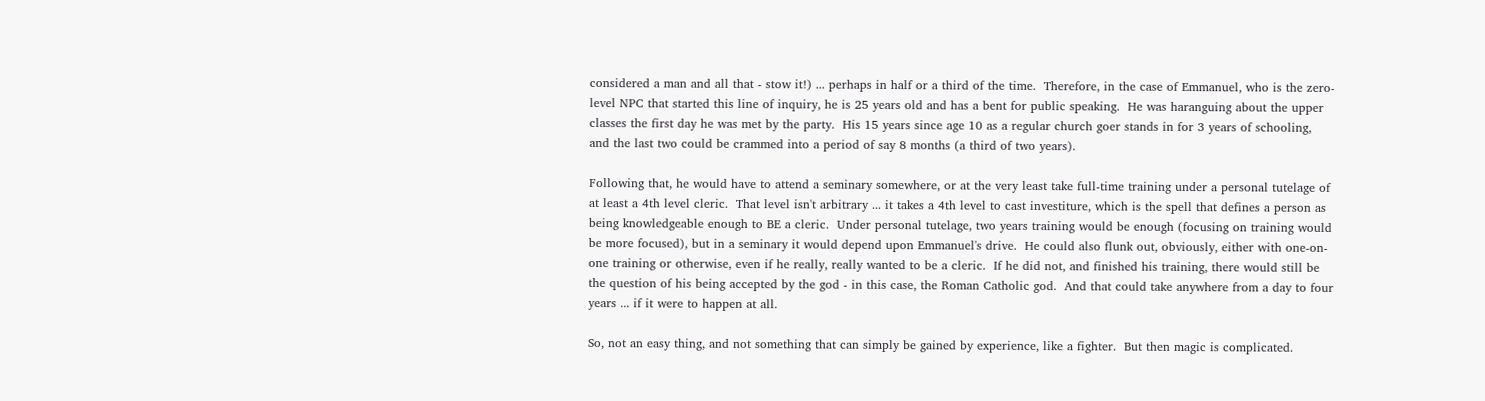considered a man and all that - stow it!) ... perhaps in half or a third of the time.  Therefore, in the case of Emmanuel, who is the zero-level NPC that started this line of inquiry, he is 25 years old and has a bent for public speaking.  He was haranguing about the upper classes the first day he was met by the party.  His 15 years since age 10 as a regular church goer stands in for 3 years of schooling, and the last two could be crammed into a period of say 8 months (a third of two years).

Following that, he would have to attend a seminary somewhere, or at the very least take full-time training under a personal tutelage of at least a 4th level cleric.  That level isn't arbitrary ... it takes a 4th level to cast investiture, which is the spell that defines a person as being knowledgeable enough to BE a cleric.  Under personal tutelage, two years training would be enough (focusing on training would be more focused), but in a seminary it would depend upon Emmanuel's drive.  He could also flunk out, obviously, either with one-on-one training or otherwise, even if he really, really wanted to be a cleric.  If he did not, and finished his training, there would still be the question of his being accepted by the god - in this case, the Roman Catholic god.  And that could take anywhere from a day to four years ... if it were to happen at all.

So, not an easy thing, and not something that can simply be gained by experience, like a fighter.  But then magic is complicated.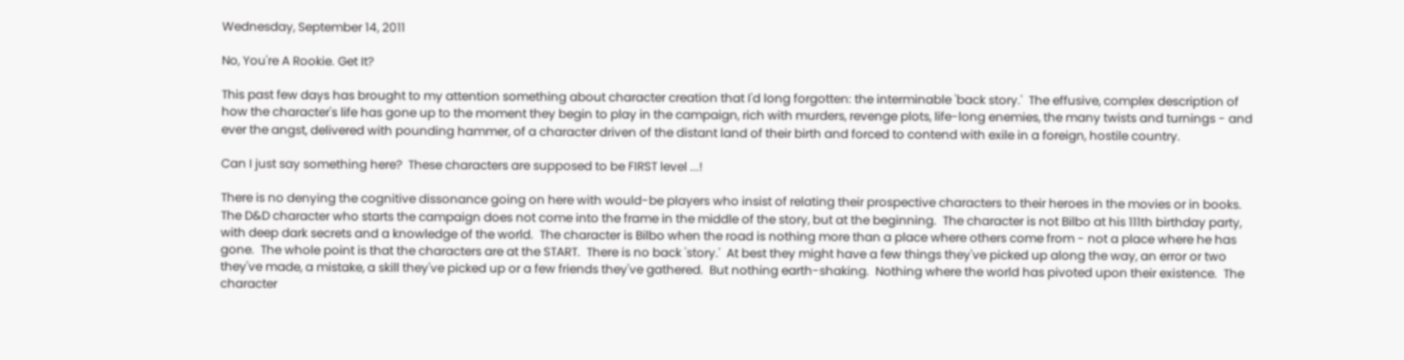Wednesday, September 14, 2011

No, You're A Rookie. Get It?

This past few days has brought to my attention something about character creation that I'd long forgotten: the interminable 'back story.'  The effusive, complex description of how the character's life has gone up to the moment they begin to play in the campaign, rich with murders, revenge plots, life-long enemies, the many twists and turnings - and ever the angst, delivered with pounding hammer, of a character driven of the distant land of their birth and forced to contend with exile in a foreign, hostile country.

Can I just say something here?  These characters are supposed to be FIRST level ...!

There is no denying the cognitive dissonance going on here with would-be players who insist of relating their prospective characters to their heroes in the movies or in books.  The D&D character who starts the campaign does not come into the frame in the middle of the story, but at the beginning.  The character is not Bilbo at his 111th birthday party, with deep dark secrets and a knowledge of the world.  The character is Bilbo when the road is nothing more than a place where others come from - not a place where he has gone.  The whole point is that the characters are at the START.  There is no back 'story.'  At best they might have a few things they've picked up along the way, an error or two they've made, a mistake, a skill they've picked up or a few friends they've gathered.  But nothing earth-shaking.  Nothing where the world has pivoted upon their existence.  The character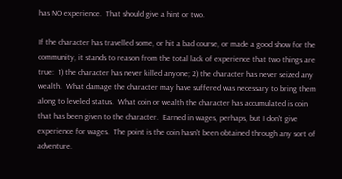has NO experience.  That should give a hint or two.

If the character has travelled some, or hit a bad course, or made a good show for the community, it stands to reason from the total lack of experience that two things are true:  1) the character has never killed anyone; 2) the character has never seized any wealth.  What damage the character may have suffered was necessary to bring them along to leveled status.  What coin or wealth the character has accumulated is coin that has been given to the character.  Earned in wages, perhaps, but I don't give experience for wages.  The point is the coin hasn't been obtained through any sort of adventure.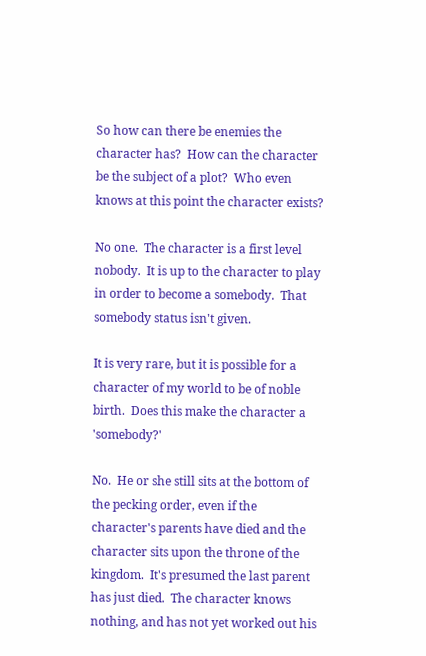So how can there be enemies the character has?  How can the character be the subject of a plot?  Who even knows at this point the character exists?

No one.  The character is a first level nobody.  It is up to the character to play in order to become a somebody.  That somebody status isn't given.

It is very rare, but it is possible for a character of my world to be of noble birth.  Does this make the character a 'somebody?'

No.  He or she still sits at the bottom of the pecking order, even if the character's parents have died and the character sits upon the throne of the kingdom.  It's presumed the last parent has just died.  The character knows nothing, and has not yet worked out his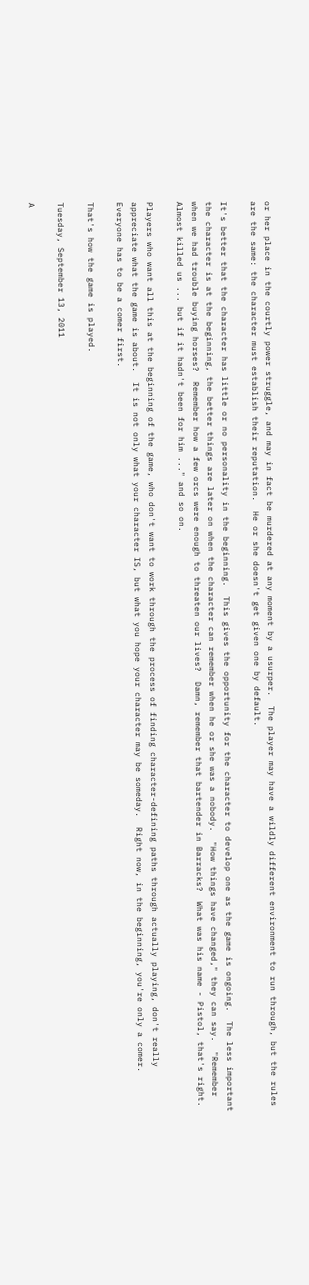or her place in the courtly power struggle, and may in fact be murdered at any moment by a usurper.  The player may have a wildly different environment to run through, but the rules are the same: the character must establish their reputation.  He or she doesn't get given one by default.

It's better that the character has little or no personality in the beginning.  This gives the opportunity for the character to develop one as the game is ongoing.  The less important the character is at the beginning, the better things are later on when the character can remember when he or she was a nobody.  "How things have changed," they can say.  "Remember when we had trouble buying horses?  Remember how a few orcs were enough to threaten our lives?  Damn, remember that bartender in Barracks?  What was his name - Pistol, that's right.  Almost killed us ... but if it hadn't been for him ..." and so on.

Players who want all this at the beginning of the game, who don't want to work through the process of finding character-defining paths through actually playing, don't really appreciate what the game is about.  It is not only what your character IS, but what you hope your character may be someday.  Right now, in the beginning, you're only a comer.  Everyone has to be a comer first.

That's how the game is played.

Tuesday, September 13, 2011

A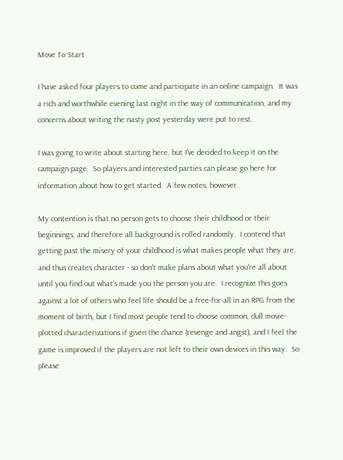Move To Start

I have asked four players to come and participate in an online campaign.  It was a rich and worthwhile evening last night in the way of communication, and my concerns about writing the nasty post yesterday were put to rest.

I was going to write about starting here, but I've decided to keep it on the campaign page.  So players and interested parties can please go here for information about how to get started.  A few notes, however.

My contention is that no person gets to choose their childhood or their beginnings, and therefore all background is rolled randomly.  I contend that getting past the misery of your childhood is what makes people what they are, and thus creates character - so don't make plans about what you're all about until you find out what's made you the person you are.  I recognize this goes against a lot of others who feel life should be a free-for-all in an RPG from the moment of birth, but I find most people tend to choose common, dull movie-plotted characterizations if given the chance (revenge and angst), and I feel the game is improved if the players are not left to their own devices in this way.  So please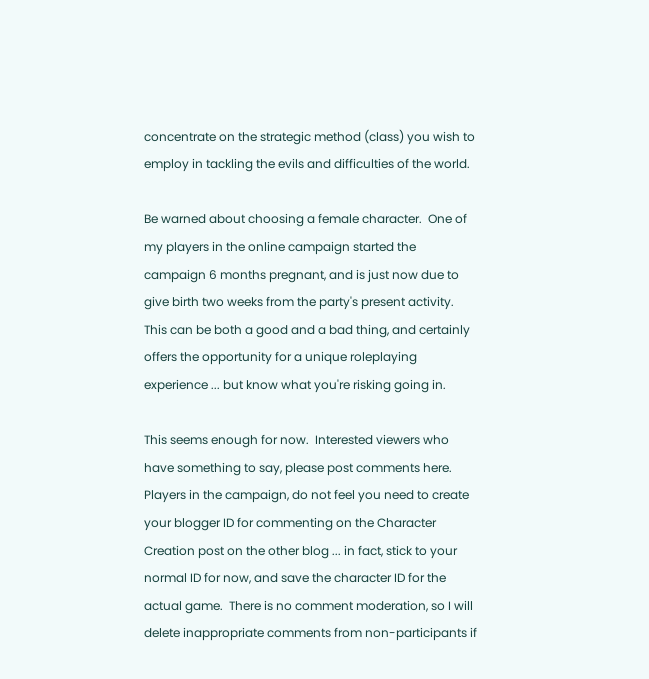concentrate on the strategic method (class) you wish to employ in tackling the evils and difficulties of the world.

Be warned about choosing a female character.  One of my players in the online campaign started the campaign 6 months pregnant, and is just now due to give birth two weeks from the party's present activity.  This can be both a good and a bad thing, and certainly offers the opportunity for a unique roleplaying experience ... but know what you're risking going in.

This seems enough for now.  Interested viewers who have something to say, please post comments here.  Players in the campaign, do not feel you need to create your blogger ID for commenting on the Character Creation post on the other blog ... in fact, stick to your normal ID for now, and save the character ID for the actual game.  There is no comment moderation, so I will delete inappropriate comments from non-participants if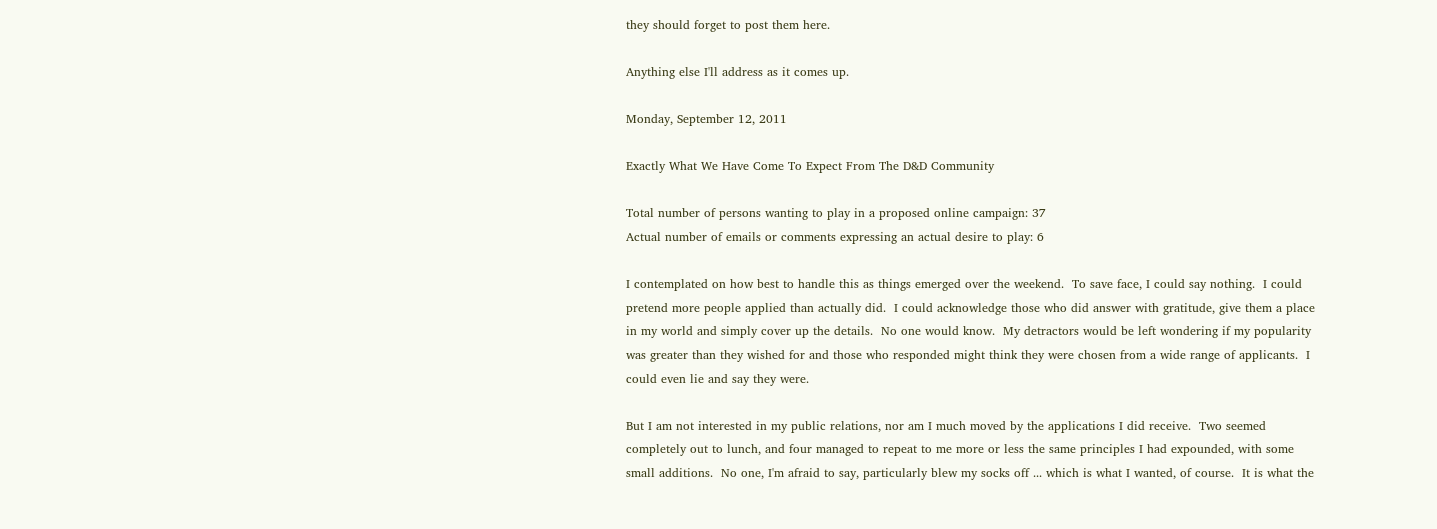they should forget to post them here.

Anything else I'll address as it comes up.

Monday, September 12, 2011

Exactly What We Have Come To Expect From The D&D Community

Total number of persons wanting to play in a proposed online campaign: 37
Actual number of emails or comments expressing an actual desire to play: 6

I contemplated on how best to handle this as things emerged over the weekend.  To save face, I could say nothing.  I could pretend more people applied than actually did.  I could acknowledge those who did answer with gratitude, give them a place in my world and simply cover up the details.  No one would know.  My detractors would be left wondering if my popularity was greater than they wished for and those who responded might think they were chosen from a wide range of applicants.  I could even lie and say they were.

But I am not interested in my public relations, nor am I much moved by the applications I did receive.  Two seemed completely out to lunch, and four managed to repeat to me more or less the same principles I had expounded, with some small additions.  No one, I'm afraid to say, particularly blew my socks off ... which is what I wanted, of course.  It is what the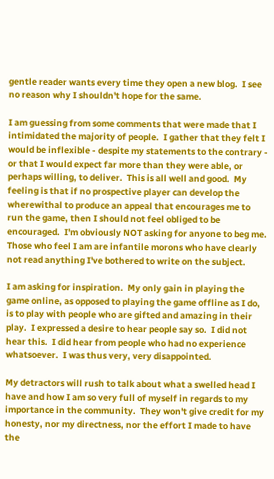gentle reader wants every time they open a new blog.  I see no reason why I shouldn't hope for the same.

I am guessing from some comments that were made that I intimidated the majority of people.  I gather that they felt I would be inflexible - despite my statements to the contrary - or that I would expect far more than they were able, or perhaps willing, to deliver.  This is all well and good.  My feeling is that if no prospective player can develop the wherewithal to produce an appeal that encourages me to run the game, then I should not feel obliged to be encouraged.  I'm obviously NOT asking for anyone to beg me.  Those who feel I am are infantile morons who have clearly not read anything I've bothered to write on the subject.

I am asking for inspiration.  My only gain in playing the game online, as opposed to playing the game offline as I do, is to play with people who are gifted and amazing in their play.  I expressed a desire to hear people say so.  I did not hear this.  I did hear from people who had no experience whatsoever.  I was thus very, very disappointed.

My detractors will rush to talk about what a swelled head I have and how I am so very full of myself in regards to my importance in the community.  They won't give credit for my honesty, nor my directness, nor the effort I made to have the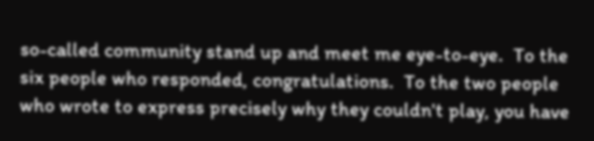so-called community stand up and meet me eye-to-eye.  To the six people who responded, congratulations.  To the two people who wrote to express precisely why they couldn't play, you have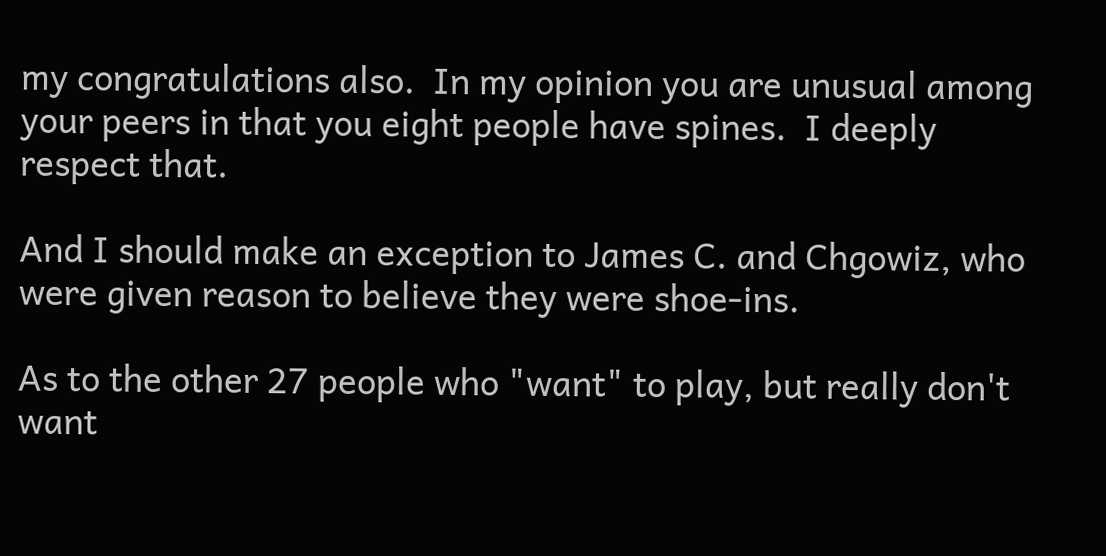my congratulations also.  In my opinion you are unusual among your peers in that you eight people have spines.  I deeply respect that.

And I should make an exception to James C. and Chgowiz, who were given reason to believe they were shoe-ins.

As to the other 27 people who "want" to play, but really don't want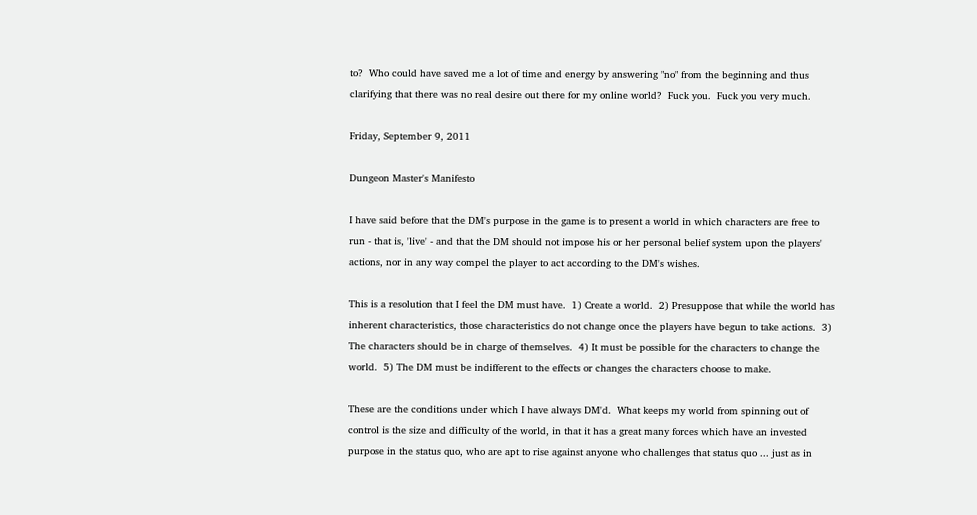to?  Who could have saved me a lot of time and energy by answering "no" from the beginning and thus clarifying that there was no real desire out there for my online world?  Fuck you.  Fuck you very much.

Friday, September 9, 2011

Dungeon Master's Manifesto

I have said before that the DM's purpose in the game is to present a world in which characters are free to run - that is, 'live' - and that the DM should not impose his or her personal belief system upon the players' actions, nor in any way compel the player to act according to the DM's wishes.

This is a resolution that I feel the DM must have.  1) Create a world.  2) Presuppose that while the world has inherent characteristics, those characteristics do not change once the players have begun to take actions.  3) The characters should be in charge of themselves.  4) It must be possible for the characters to change the world.  5) The DM must be indifferent to the effects or changes the characters choose to make.

These are the conditions under which I have always DM'd.  What keeps my world from spinning out of control is the size and difficulty of the world, in that it has a great many forces which have an invested purpose in the status quo, who are apt to rise against anyone who challenges that status quo ... just as in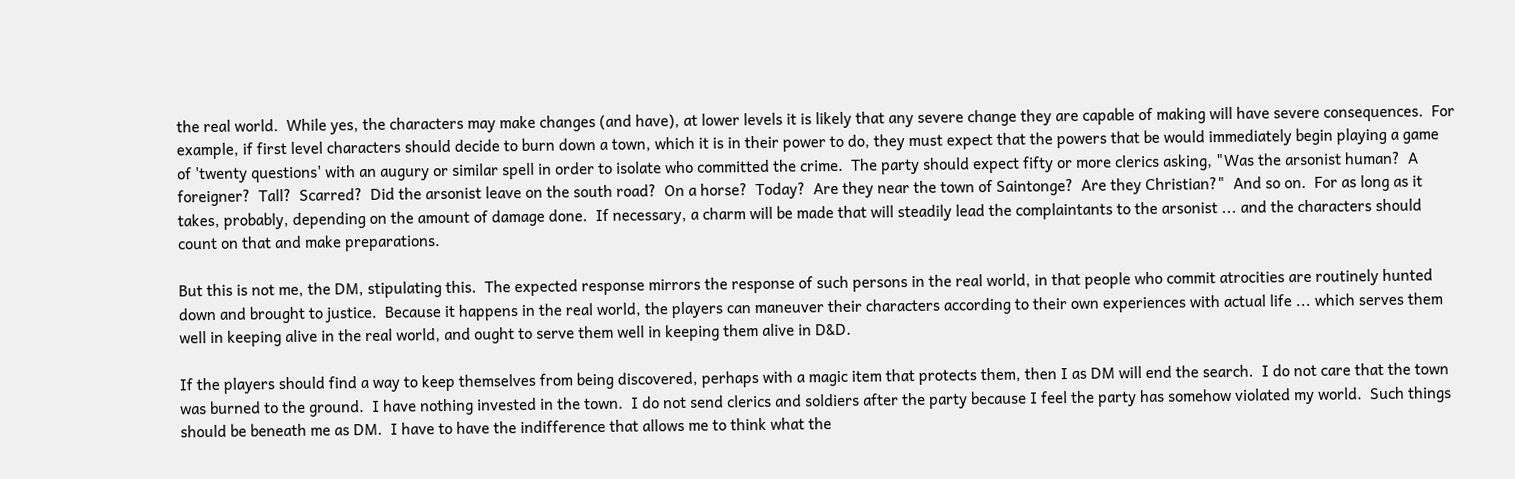the real world.  While yes, the characters may make changes (and have), at lower levels it is likely that any severe change they are capable of making will have severe consequences.  For example, if first level characters should decide to burn down a town, which it is in their power to do, they must expect that the powers that be would immediately begin playing a game of 'twenty questions' with an augury or similar spell in order to isolate who committed the crime.  The party should expect fifty or more clerics asking, "Was the arsonist human?  A foreigner?  Tall?  Scarred?  Did the arsonist leave on the south road?  On a horse?  Today?  Are they near the town of Saintonge?  Are they Christian?"  And so on.  For as long as it takes, probably, depending on the amount of damage done.  If necessary, a charm will be made that will steadily lead the complaintants to the arsonist ... and the characters should count on that and make preparations.

But this is not me, the DM, stipulating this.  The expected response mirrors the response of such persons in the real world, in that people who commit atrocities are routinely hunted down and brought to justice.  Because it happens in the real world, the players can maneuver their characters according to their own experiences with actual life ... which serves them well in keeping alive in the real world, and ought to serve them well in keeping them alive in D&D.

If the players should find a way to keep themselves from being discovered, perhaps with a magic item that protects them, then I as DM will end the search.  I do not care that the town was burned to the ground.  I have nothing invested in the town.  I do not send clerics and soldiers after the party because I feel the party has somehow violated my world.  Such things should be beneath me as DM.  I have to have the indifference that allows me to think what the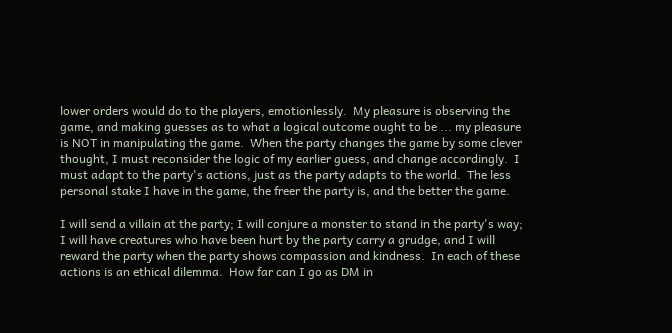lower orders would do to the players, emotionlessly.  My pleasure is observing the game, and making guesses as to what a logical outcome ought to be ... my pleasure is NOT in manipulating the game.  When the party changes the game by some clever thought, I must reconsider the logic of my earlier guess, and change accordingly.  I must adapt to the party's actions, just as the party adapts to the world.  The less personal stake I have in the game, the freer the party is, and the better the game.

I will send a villain at the party; I will conjure a monster to stand in the party's way; I will have creatures who have been hurt by the party carry a grudge, and I will reward the party when the party shows compassion and kindness.  In each of these actions is an ethical dilemma.  How far can I go as DM in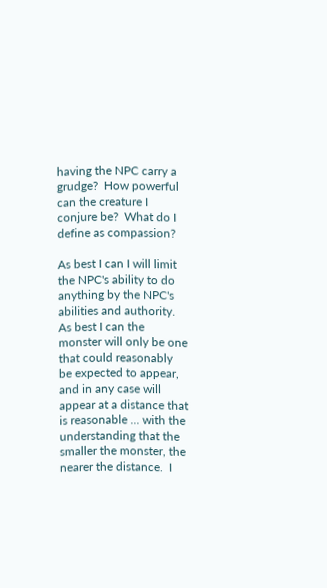having the NPC carry a grudge?  How powerful can the creature I conjure be?  What do I define as compassion?

As best I can I will limit the NPC's ability to do anything by the NPC's abilities and authority.  As best I can the monster will only be one that could reasonably be expected to appear, and in any case will appear at a distance that is reasonable ... with the understanding that the smaller the monster, the nearer the distance.  I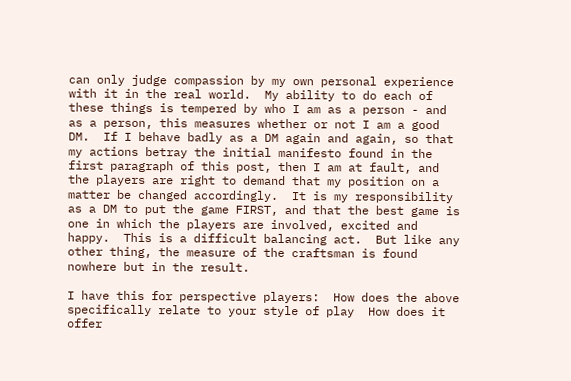can only judge compassion by my own personal experience with it in the real world.  My ability to do each of these things is tempered by who I am as a person - and as a person, this measures whether or not I am a good DM.  If I behave badly as a DM again and again, so that my actions betray the initial manifesto found in the first paragraph of this post, then I am at fault, and the players are right to demand that my position on a matter be changed accordingly.  It is my responsibility as a DM to put the game FIRST, and that the best game is one in which the players are involved, excited and happy.  This is a difficult balancing act.  But like any other thing, the measure of the craftsman is found nowhere but in the result.

I have this for perspective players:  How does the above specifically relate to your style of play  How does it offer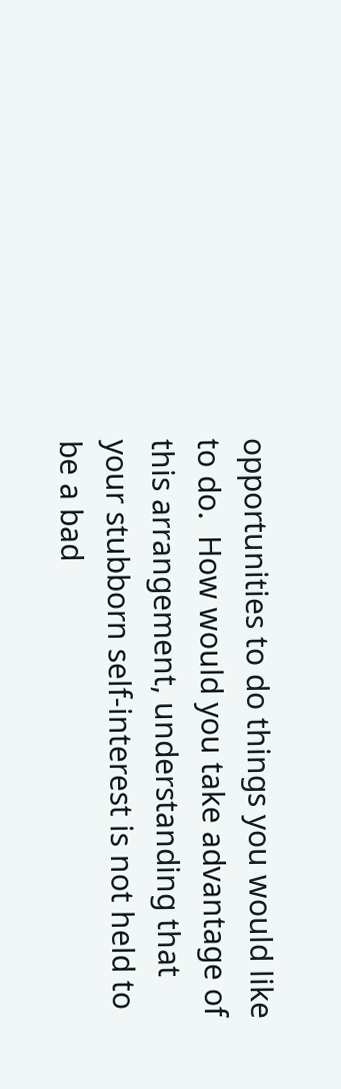opportunities to do things you would like to do.  How would you take advantage of this arrangement, understanding that your stubborn self-interest is not held to be a bad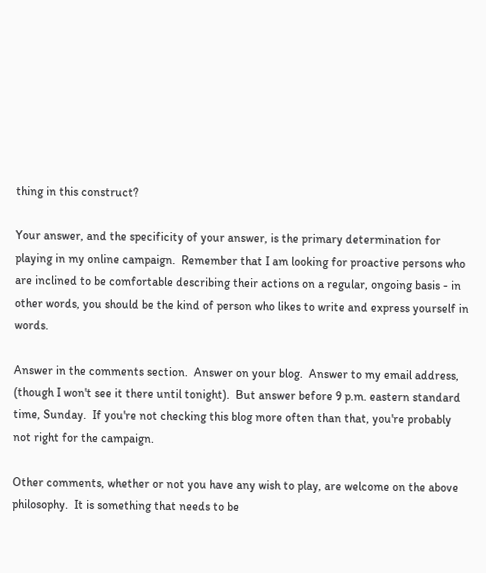thing in this construct?

Your answer, and the specificity of your answer, is the primary determination for playing in my online campaign.  Remember that I am looking for proactive persons who are inclined to be comfortable describing their actions on a regular, ongoing basis - in other words, you should be the kind of person who likes to write and express yourself in words.

Answer in the comments section.  Answer on your blog.  Answer to my email address, (though I won't see it there until tonight).  But answer before 9 p.m. eastern standard time, Sunday.  If you're not checking this blog more often than that, you're probably not right for the campaign.

Other comments, whether or not you have any wish to play, are welcome on the above philosophy.  It is something that needs to be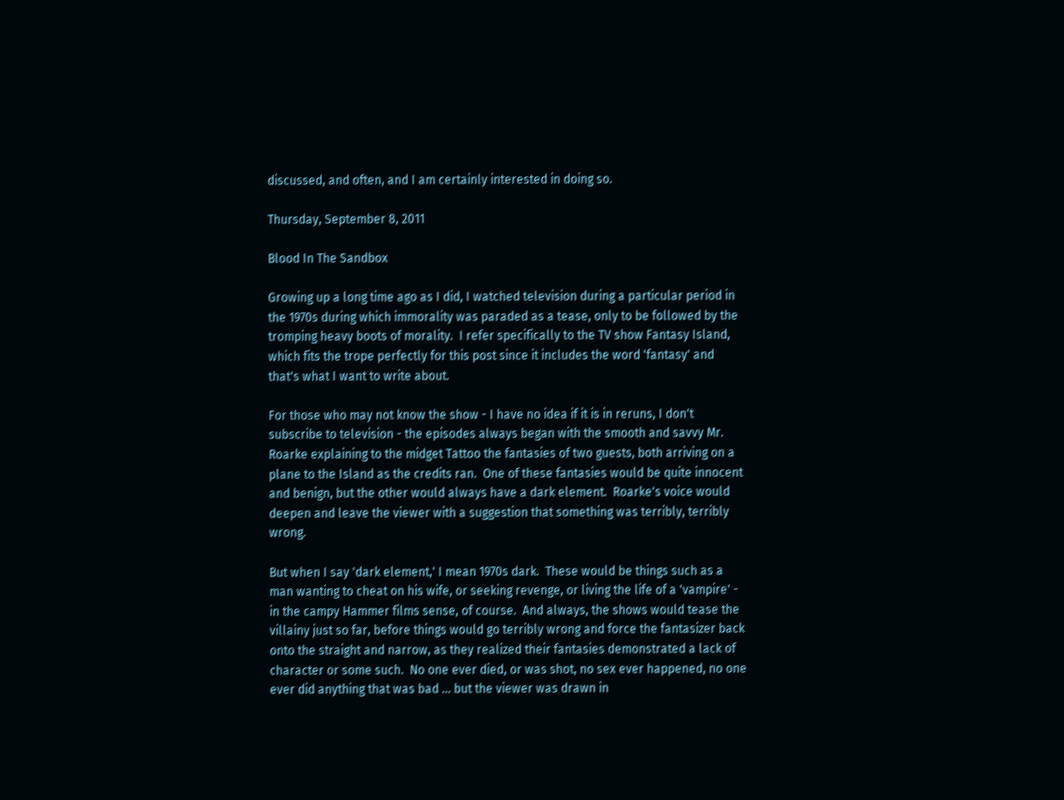discussed, and often, and I am certainly interested in doing so.

Thursday, September 8, 2011

Blood In The Sandbox

Growing up a long time ago as I did, I watched television during a particular period in the 1970s during which immorality was paraded as a tease, only to be followed by the tromping heavy boots of morality.  I refer specifically to the TV show Fantasy Island, which fits the trope perfectly for this post since it includes the word 'fantasy' and that's what I want to write about.

For those who may not know the show - I have no idea if it is in reruns, I don't subscribe to television - the episodes always began with the smooth and savvy Mr. Roarke explaining to the midget Tattoo the fantasies of two guests, both arriving on a plane to the Island as the credits ran.  One of these fantasies would be quite innocent and benign, but the other would always have a dark element.  Roarke's voice would deepen and leave the viewer with a suggestion that something was terribly, terribly wrong.

But when I say 'dark element,' I mean 1970s dark.  These would be things such as a man wanting to cheat on his wife, or seeking revenge, or living the life of a 'vampire' - in the campy Hammer films sense, of course.  And always, the shows would tease the villainy just so far, before things would go terribly wrong and force the fantasizer back onto the straight and narrow, as they realized their fantasies demonstrated a lack of character or some such.  No one ever died, or was shot, no sex ever happened, no one ever did anything that was bad ... but the viewer was drawn in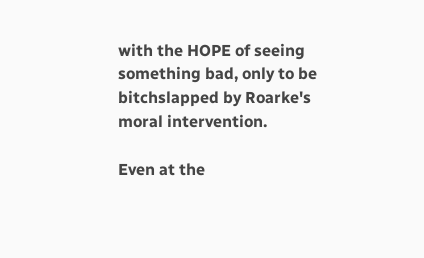with the HOPE of seeing something bad, only to be bitchslapped by Roarke's moral intervention.

Even at the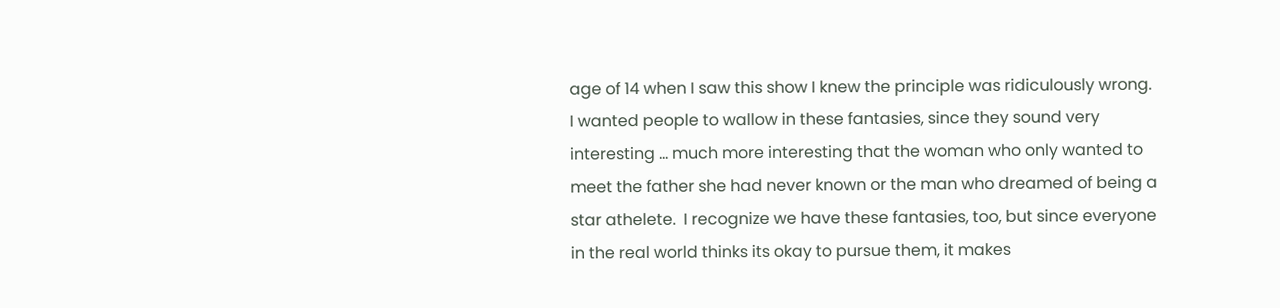age of 14 when I saw this show I knew the principle was ridiculously wrong.  I wanted people to wallow in these fantasies, since they sound very interesting ... much more interesting that the woman who only wanted to meet the father she had never known or the man who dreamed of being a star athelete.  I recognize we have these fantasies, too, but since everyone in the real world thinks its okay to pursue them, it makes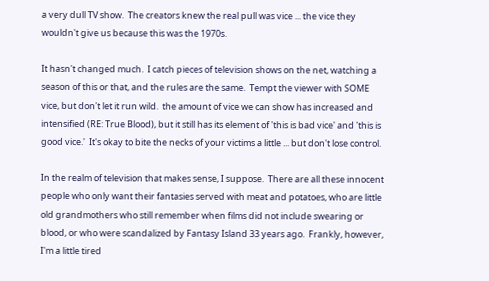a very dull TV show.  The creators knew the real pull was vice ... the vice they wouldn't give us because this was the 1970s.

It hasn't changed much.  I catch pieces of television shows on the net, watching a season of this or that, and the rules are the same.  Tempt the viewer with SOME vice, but don't let it run wild.  the amount of vice we can show has increased and intensified (RE: True Blood), but it still has its element of 'this is bad vice' and 'this is good vice.'  It's okay to bite the necks of your victims a little ... but don't lose control.

In the realm of television that makes sense, I suppose.  There are all these innocent people who only want their fantasies served with meat and potatoes, who are little old grandmothers who still remember when films did not include swearing or blood, or who were scandalized by Fantasy Island 33 years ago.  Frankly, however, I'm a little tired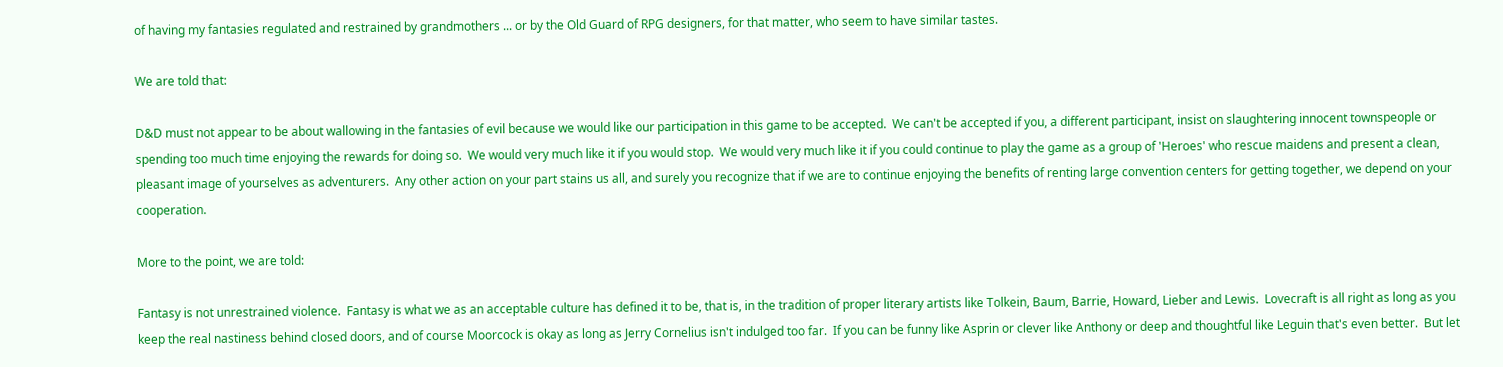of having my fantasies regulated and restrained by grandmothers ... or by the Old Guard of RPG designers, for that matter, who seem to have similar tastes.

We are told that:

D&D must not appear to be about wallowing in the fantasies of evil because we would like our participation in this game to be accepted.  We can't be accepted if you, a different participant, insist on slaughtering innocent townspeople or spending too much time enjoying the rewards for doing so.  We would very much like it if you would stop.  We would very much like it if you could continue to play the game as a group of 'Heroes' who rescue maidens and present a clean, pleasant image of yourselves as adventurers.  Any other action on your part stains us all, and surely you recognize that if we are to continue enjoying the benefits of renting large convention centers for getting together, we depend on your cooperation.

More to the point, we are told:

Fantasy is not unrestrained violence.  Fantasy is what we as an acceptable culture has defined it to be, that is, in the tradition of proper literary artists like Tolkein, Baum, Barrie, Howard, Lieber and Lewis.  Lovecraft is all right as long as you keep the real nastiness behind closed doors, and of course Moorcock is okay as long as Jerry Cornelius isn't indulged too far.  If you can be funny like Asprin or clever like Anthony or deep and thoughtful like Leguin that's even better.  But let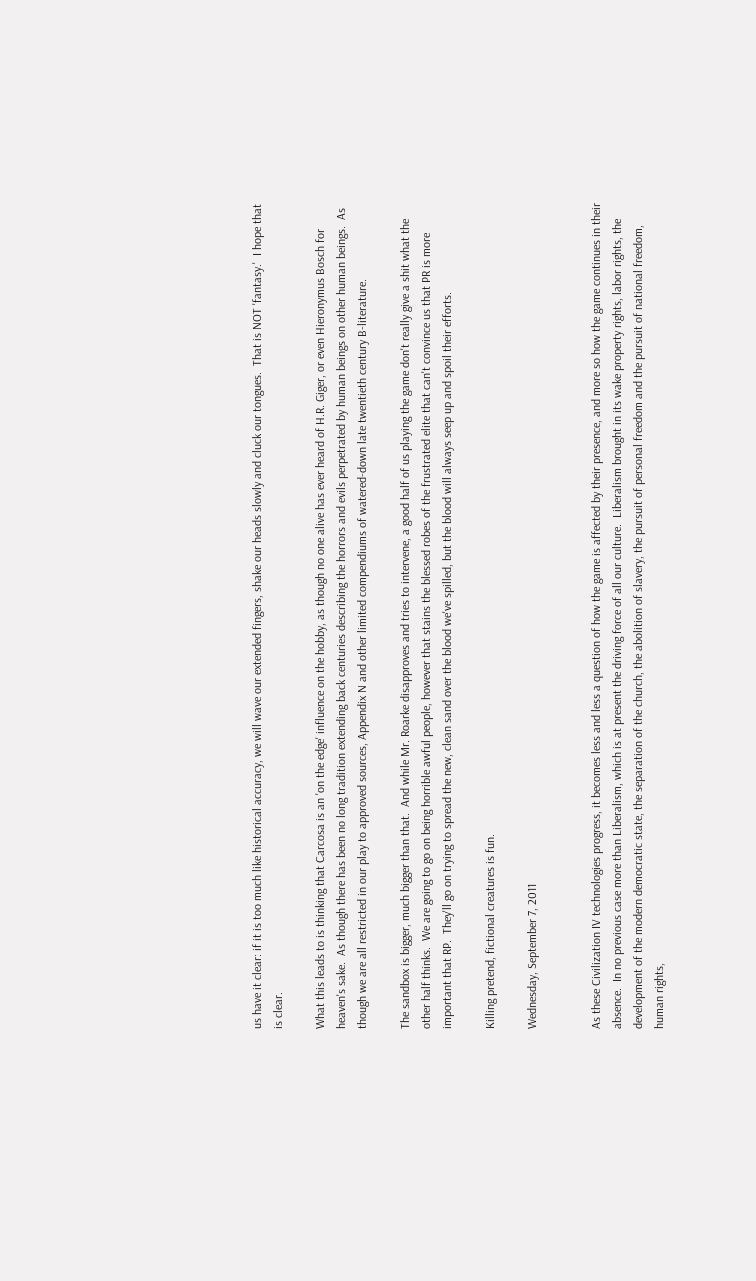us have it clear: if it is too much like historical accuracy, we will wave our extended fingers, shake our heads slowly and cluck our tongues.  That is NOT 'fantasy.'  I hope that is clear.

What this leads to is thinking that Carcosa is an 'on the edge' influence on the hobby, as though no one alive has ever heard of H.R. Giger, or even Hieronymus Bosch for heaven's sake.  As though there has been no long tradition extending back centuries describing the horrors and evils perpetrated by human beings on other human beings.  As though we are all restricted in our play to approved sources, Appendix N and other limited compendiums of watered-down late twentieth century B-literature.

The sandbox is bigger, much bigger than that.  And while Mr. Roarke disapproves and tries to intervene, a good half of us playing the game don't really give a shit what the other half thinks.  We are going to go on being horrible awful people, however that stains the blessed robes of the frustrated elite that can't convince us that PR is more important that RP.  They'll go on trying to spread the new, clean sand over the blood we've spilled, but the blood will always seep up and spoil their efforts.

Killing pretend, fictional creatures is fun.

Wednesday, September 7, 2011


As these Civilization IV technologies progress, it becomes less and less a question of how the game is affected by their presence, and more so how the game continues in their absence.  In no previous case more than Liberalism, which is at present the driving force of all our culture.  Liberalism brought in its wake property rights, labor rights, the development of the modern democratic state, the separation of the church, the abolition of slavery, the pursuit of personal freedom and the pursuit of national freedom, human rights,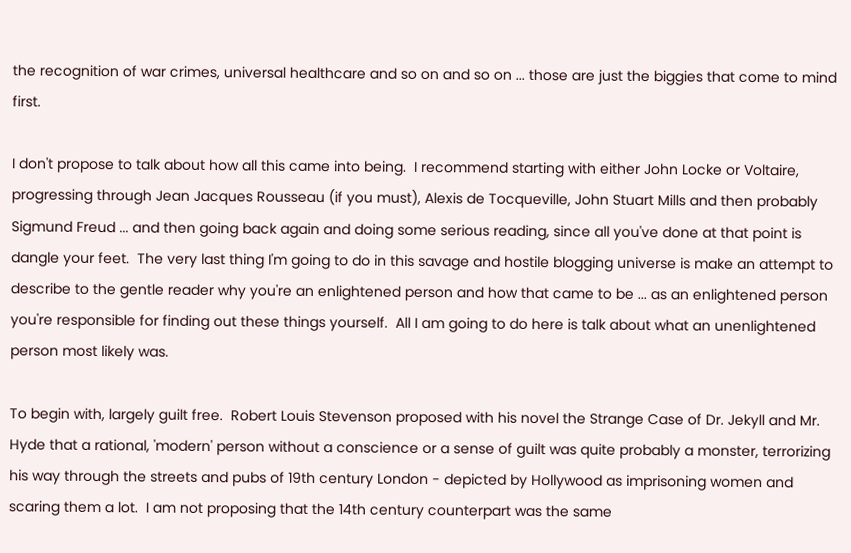the recognition of war crimes, universal healthcare and so on and so on ... those are just the biggies that come to mind first.

I don't propose to talk about how all this came into being.  I recommend starting with either John Locke or Voltaire, progressing through Jean Jacques Rousseau (if you must), Alexis de Tocqueville, John Stuart Mills and then probably Sigmund Freud ... and then going back again and doing some serious reading, since all you've done at that point is dangle your feet.  The very last thing I'm going to do in this savage and hostile blogging universe is make an attempt to describe to the gentle reader why you're an enlightened person and how that came to be ... as an enlightened person you're responsible for finding out these things yourself.  All I am going to do here is talk about what an unenlightened person most likely was.

To begin with, largely guilt free.  Robert Louis Stevenson proposed with his novel the Strange Case of Dr. Jekyll and Mr. Hyde that a rational, 'modern' person without a conscience or a sense of guilt was quite probably a monster, terrorizing his way through the streets and pubs of 19th century London - depicted by Hollywood as imprisoning women and scaring them a lot.  I am not proposing that the 14th century counterpart was the same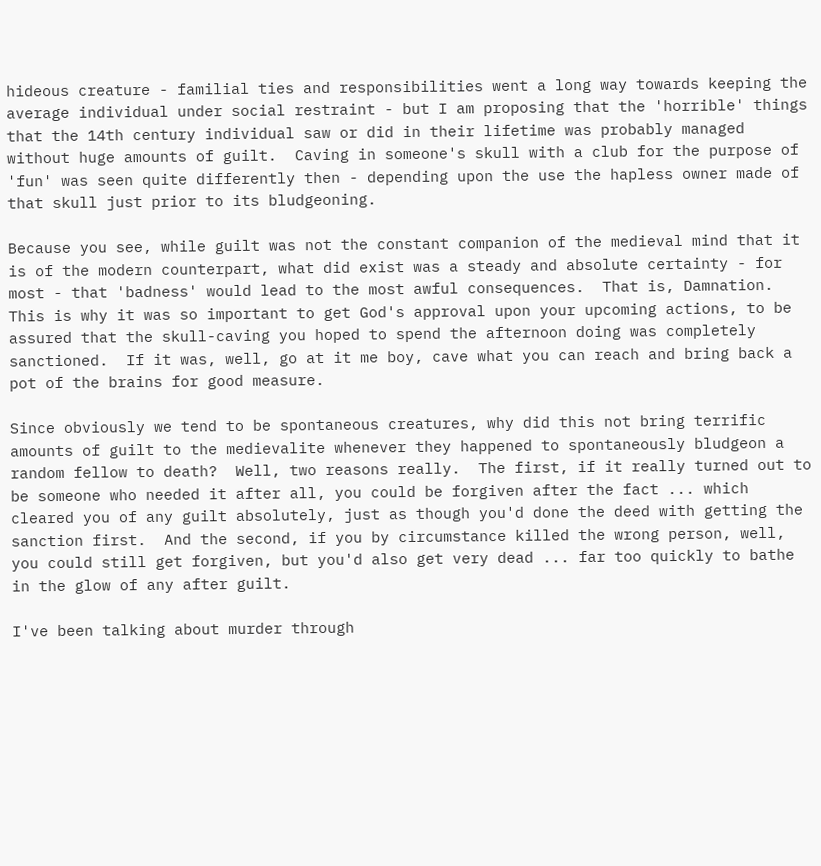hideous creature - familial ties and responsibilities went a long way towards keeping the average individual under social restraint - but I am proposing that the 'horrible' things that the 14th century individual saw or did in their lifetime was probably managed without huge amounts of guilt.  Caving in someone's skull with a club for the purpose of 'fun' was seen quite differently then - depending upon the use the hapless owner made of that skull just prior to its bludgeoning.

Because you see, while guilt was not the constant companion of the medieval mind that it is of the modern counterpart, what did exist was a steady and absolute certainty - for most - that 'badness' would lead to the most awful consequences.  That is, Damnation.  This is why it was so important to get God's approval upon your upcoming actions, to be assured that the skull-caving you hoped to spend the afternoon doing was completely sanctioned.  If it was, well, go at it me boy, cave what you can reach and bring back a pot of the brains for good measure.

Since obviously we tend to be spontaneous creatures, why did this not bring terrific amounts of guilt to the medievalite whenever they happened to spontaneously bludgeon a random fellow to death?  Well, two reasons really.  The first, if it really turned out to be someone who needed it after all, you could be forgiven after the fact ... which cleared you of any guilt absolutely, just as though you'd done the deed with getting the sanction first.  And the second, if you by circumstance killed the wrong person, well, you could still get forgiven, but you'd also get very dead ... far too quickly to bathe in the glow of any after guilt.

I've been talking about murder through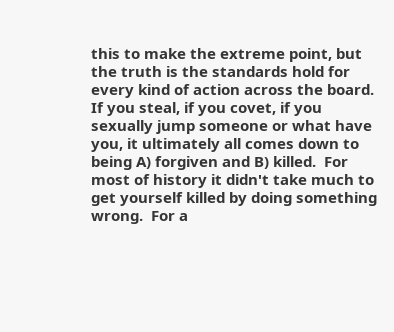this to make the extreme point, but the truth is the standards hold for every kind of action across the board.  If you steal, if you covet, if you sexually jump someone or what have you, it ultimately all comes down to being A) forgiven and B) killed.  For most of history it didn't take much to get yourself killed by doing something wrong.  For a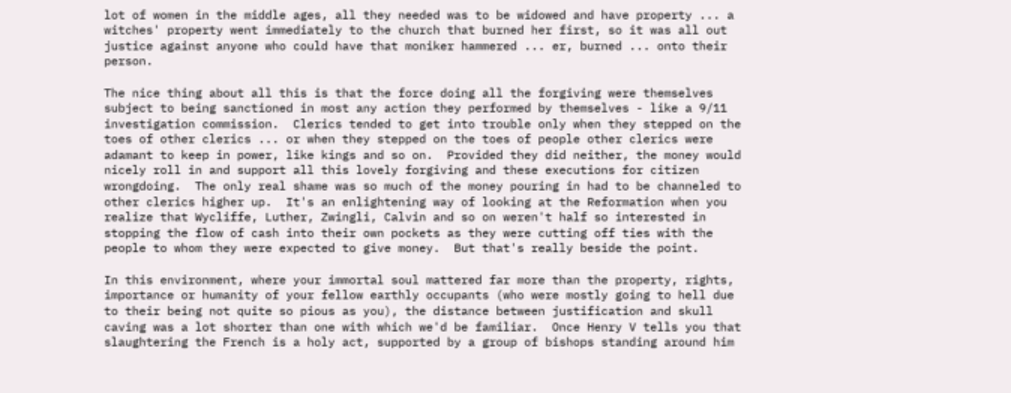lot of women in the middle ages, all they needed was to be widowed and have property ... a witches' property went immediately to the church that burned her first, so it was all out justice against anyone who could have that moniker hammered ... er, burned ... onto their person.

The nice thing about all this is that the force doing all the forgiving were themselves subject to being sanctioned in most any action they performed by themselves - like a 9/11 investigation commission.  Clerics tended to get into trouble only when they stepped on the toes of other clerics ... or when they stepped on the toes of people other clerics were adamant to keep in power, like kings and so on.  Provided they did neither, the money would nicely roll in and support all this lovely forgiving and these executions for citizen wrongdoing.  The only real shame was so much of the money pouring in had to be channeled to other clerics higher up.  It's an enlightening way of looking at the Reformation when you realize that Wycliffe, Luther, Zwingli, Calvin and so on weren't half so interested in stopping the flow of cash into their own pockets as they were cutting off ties with the people to whom they were expected to give money.  But that's really beside the point.

In this environment, where your immortal soul mattered far more than the property, rights, importance or humanity of your fellow earthly occupants (who were mostly going to hell due to their being not quite so pious as you), the distance between justification and skull caving was a lot shorter than one with which we'd be familiar.  Once Henry V tells you that slaughtering the French is a holy act, supported by a group of bishops standing around him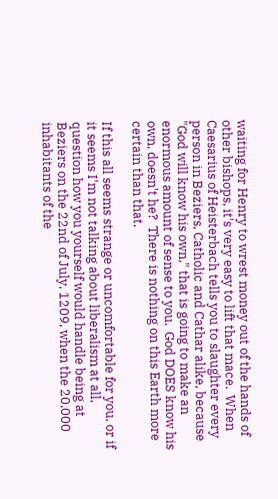waiting for Henry to wrest money out of the hands of other bishops, it's very easy to lift that mace.  When Caesarius of Heisterbach tells you to slaughter every person in Beziers, Catholic and Cathar alike, because "God will know his own," that is going to make an enormous amount of sense to you.  God DOES know his own, doesn't he?  There is nothing on this Earth more certain than that.

If this all seems strange or uncomfortable for you, or if it seems I'm not talking about liberalism at all, question how you yourself would handle being at Beziers on the 22nd of July, 1209, when the 20,000 inhabitants of the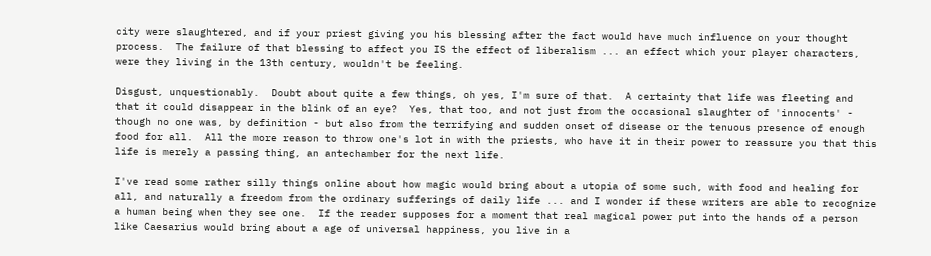city were slaughtered, and if your priest giving you his blessing after the fact would have much influence on your thought process.  The failure of that blessing to affect you IS the effect of liberalism ... an effect which your player characters, were they living in the 13th century, wouldn't be feeling.

Disgust, unquestionably.  Doubt about quite a few things, oh yes, I'm sure of that.  A certainty that life was fleeting and that it could disappear in the blink of an eye?  Yes, that too, and not just from the occasional slaughter of 'innocents' - though no one was, by definition - but also from the terrifying and sudden onset of disease or the tenuous presence of enough food for all.  All the more reason to throw one's lot in with the priests, who have it in their power to reassure you that this life is merely a passing thing, an antechamber for the next life.

I've read some rather silly things online about how magic would bring about a utopia of some such, with food and healing for all, and naturally a freedom from the ordinary sufferings of daily life ... and I wonder if these writers are able to recognize a human being when they see one.  If the reader supposes for a moment that real magical power put into the hands of a person like Caesarius would bring about a age of universal happiness, you live in a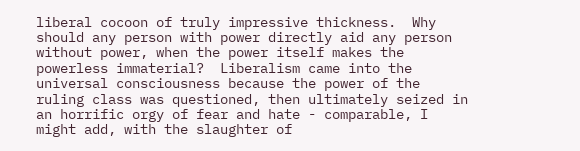liberal cocoon of truly impressive thickness.  Why should any person with power directly aid any person without power, when the power itself makes the powerless immaterial?  Liberalism came into the universal consciousness because the power of the ruling class was questioned, then ultimately seized in an horrific orgy of fear and hate - comparable, I might add, with the slaughter of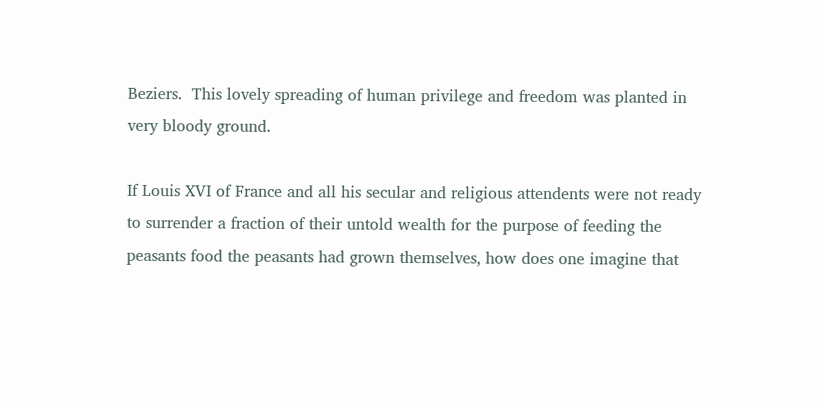Beziers.  This lovely spreading of human privilege and freedom was planted in very bloody ground.

If Louis XVI of France and all his secular and religious attendents were not ready to surrender a fraction of their untold wealth for the purpose of feeding the peasants food the peasants had grown themselves, how does one imagine that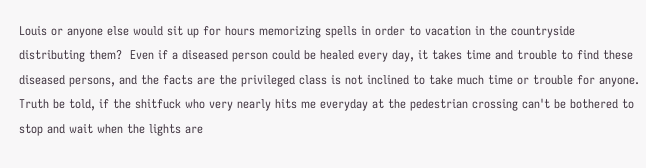Louis or anyone else would sit up for hours memorizing spells in order to vacation in the countryside distributing them?  Even if a diseased person could be healed every day, it takes time and trouble to find these diseased persons, and the facts are the privileged class is not inclined to take much time or trouble for anyone.  Truth be told, if the shitfuck who very nearly hits me everyday at the pedestrian crossing can't be bothered to stop and wait when the lights are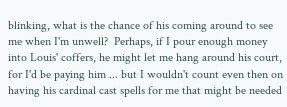blinking, what is the chance of his coming around to see me when I'm unwell?  Perhaps, if I pour enough money into Louis' coffers, he might let me hang around his court, for I'd be paying him ... but I wouldn't count even then on having his cardinal cast spells for me that might be needed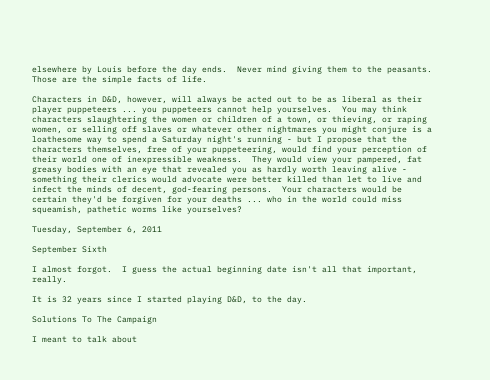elsewhere by Louis before the day ends.  Never mind giving them to the peasants.  Those are the simple facts of life.

Characters in D&D, however, will always be acted out to be as liberal as their player puppeteers ... you puppeteers cannot help yourselves.  You may think characters slaughtering the women or children of a town, or thieving, or raping women, or selling off slaves or whatever other nightmares you might conjure is a loathesome way to spend a Saturday night's running - but I propose that the characters themselves, free of your puppeteering, would find your perception of their world one of inexpressible weakness.  They would view your pampered, fat greasy bodies with an eye that revealed you as hardly worth leaving alive - something their clerics would advocate were better killed than let to live and infect the minds of decent, god-fearing persons.  Your characters would be certain they'd be forgiven for your deaths ... who in the world could miss squeamish, pathetic worms like yourselves?

Tuesday, September 6, 2011

September Sixth

I almost forgot.  I guess the actual beginning date isn't all that important, really.

It is 32 years since I started playing D&D, to the day.

Solutions To The Campaign

I meant to talk about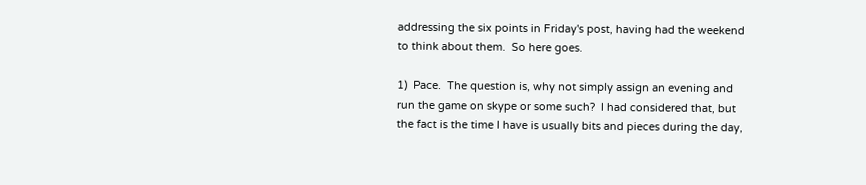addressing the six points in Friday's post, having had the weekend to think about them.  So here goes.

1)  Pace.  The question is, why not simply assign an evening and run the game on skype or some such?  I had considered that, but the fact is the time I have is usually bits and pieces during the day,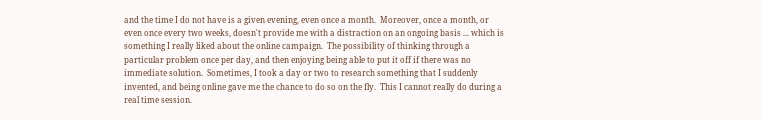and the time I do not have is a given evening, even once a month.  Moreover, once a month, or even once every two weeks, doesn't provide me with a distraction on an ongoing basis ... which is something I really liked about the online campaign.  The possibility of thinking through a particular problem once per day, and then enjoying being able to put it off if there was no immediate solution.  Sometimes, I took a day or two to research something that I suddenly invented, and being online gave me the chance to do so on the fly.  This I cannot really do during a real time session.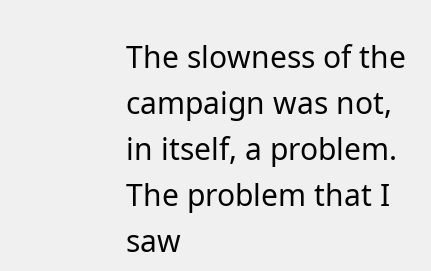The slowness of the campaign was not, in itself, a problem.  The problem that I saw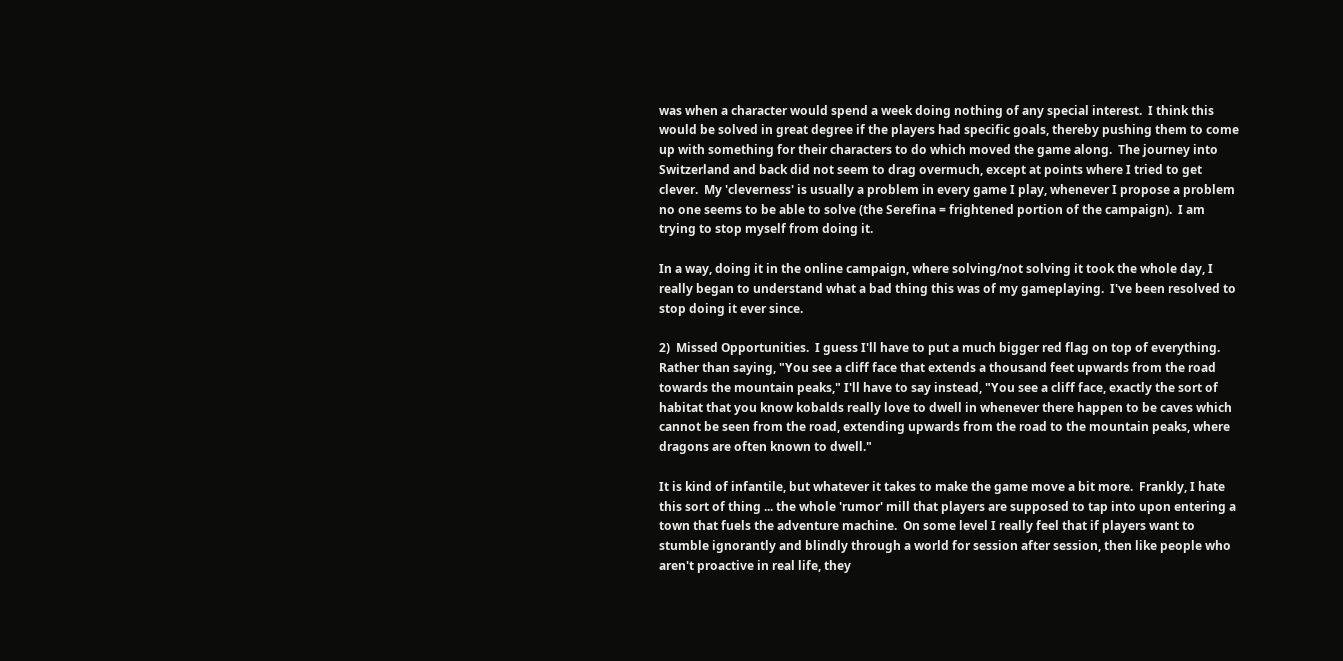was when a character would spend a week doing nothing of any special interest.  I think this would be solved in great degree if the players had specific goals, thereby pushing them to come up with something for their characters to do which moved the game along.  The journey into Switzerland and back did not seem to drag overmuch, except at points where I tried to get clever.  My 'cleverness' is usually a problem in every game I play, whenever I propose a problem no one seems to be able to solve (the Serefina = frightened portion of the campaign).  I am trying to stop myself from doing it.

In a way, doing it in the online campaign, where solving/not solving it took the whole day, I really began to understand what a bad thing this was of my gameplaying.  I've been resolved to stop doing it ever since.

2)  Missed Opportunities.  I guess I'll have to put a much bigger red flag on top of everything.  Rather than saying, "You see a cliff face that extends a thousand feet upwards from the road towards the mountain peaks," I'll have to say instead, "You see a cliff face, exactly the sort of habitat that you know kobalds really love to dwell in whenever there happen to be caves which cannot be seen from the road, extending upwards from the road to the mountain peaks, where dragons are often known to dwell."

It is kind of infantile, but whatever it takes to make the game move a bit more.  Frankly, I hate this sort of thing ... the whole 'rumor' mill that players are supposed to tap into upon entering a town that fuels the adventure machine.  On some level I really feel that if players want to stumble ignorantly and blindly through a world for session after session, then like people who aren't proactive in real life, they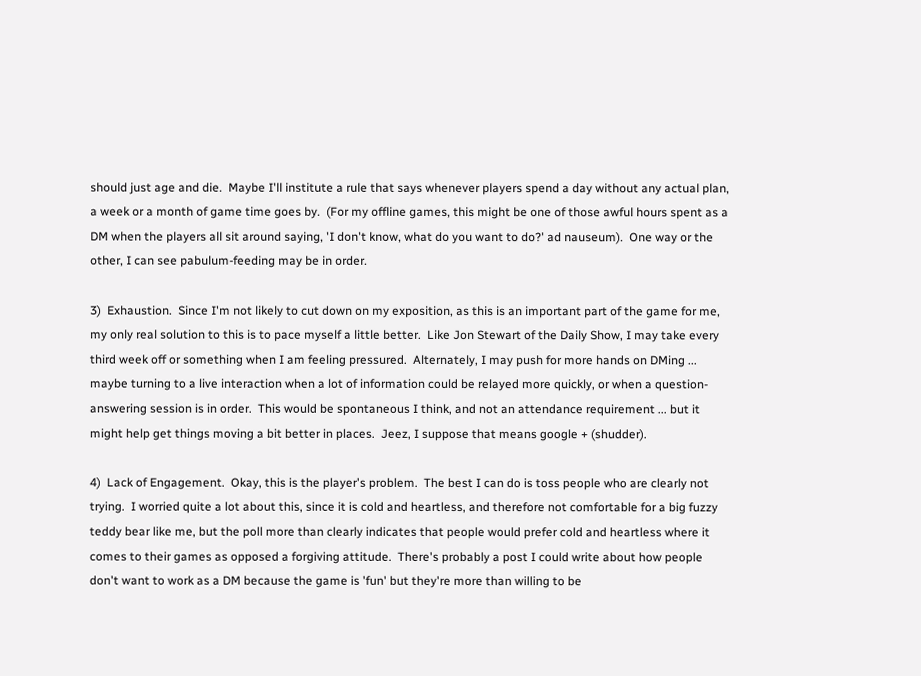should just age and die.  Maybe I'll institute a rule that says whenever players spend a day without any actual plan, a week or a month of game time goes by.  (For my offline games, this might be one of those awful hours spent as a DM when the players all sit around saying, 'I don't know, what do you want to do?' ad nauseum).  One way or the other, I can see pabulum-feeding may be in order.

3)  Exhaustion.  Since I'm not likely to cut down on my exposition, as this is an important part of the game for me, my only real solution to this is to pace myself a little better.  Like Jon Stewart of the Daily Show, I may take every third week off or something when I am feeling pressured.  Alternately, I may push for more hands on DMing ... maybe turning to a live interaction when a lot of information could be relayed more quickly, or when a question-answering session is in order.  This would be spontaneous I think, and not an attendance requirement ... but it might help get things moving a bit better in places.  Jeez, I suppose that means google + (shudder).

4)  Lack of Engagement.  Okay, this is the player's problem.  The best I can do is toss people who are clearly not trying.  I worried quite a lot about this, since it is cold and heartless, and therefore not comfortable for a big fuzzy teddy bear like me, but the poll more than clearly indicates that people would prefer cold and heartless where it comes to their games as opposed a forgiving attitude.  There's probably a post I could write about how people don't want to work as a DM because the game is 'fun' but they're more than willing to be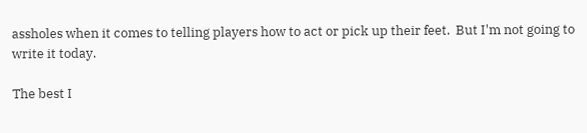assholes when it comes to telling players how to act or pick up their feet.  But I'm not going to write it today.

The best I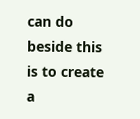can do beside this is to create a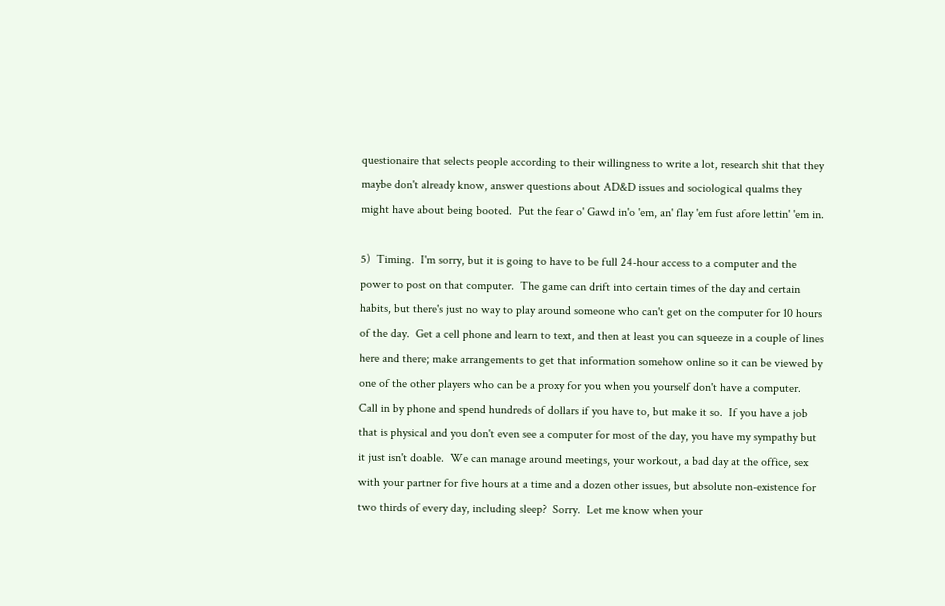questionaire that selects people according to their willingness to write a lot, research shit that they maybe don't already know, answer questions about AD&D issues and sociological qualms they might have about being booted.  Put the fear o' Gawd in'o 'em, an' flay 'em fust afore lettin' 'em in.

5)  Timing.  I'm sorry, but it is going to have to be full 24-hour access to a computer and the power to post on that computer.  The game can drift into certain times of the day and certain habits, but there's just no way to play around someone who can't get on the computer for 10 hours of the day.  Get a cell phone and learn to text, and then at least you can squeeze in a couple of lines here and there; make arrangements to get that information somehow online so it can be viewed by one of the other players who can be a proxy for you when you yourself don't have a computer.  Call in by phone and spend hundreds of dollars if you have to, but make it so.  If you have a job that is physical and you don't even see a computer for most of the day, you have my sympathy but it just isn't doable.  We can manage around meetings, your workout, a bad day at the office, sex with your partner for five hours at a time and a dozen other issues, but absolute non-existence for two thirds of every day, including sleep?  Sorry.  Let me know when your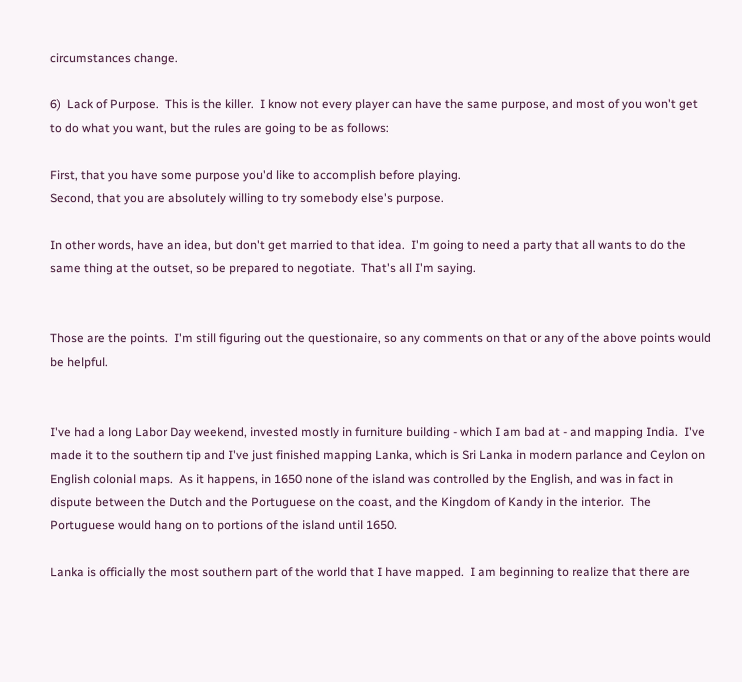circumstances change.

6)  Lack of Purpose.  This is the killer.  I know not every player can have the same purpose, and most of you won't get to do what you want, but the rules are going to be as follows:

First, that you have some purpose you'd like to accomplish before playing.
Second, that you are absolutely willing to try somebody else's purpose.

In other words, have an idea, but don't get married to that idea.  I'm going to need a party that all wants to do the same thing at the outset, so be prepared to negotiate.  That's all I'm saying.


Those are the points.  I'm still figuring out the questionaire, so any comments on that or any of the above points would be helpful.


I've had a long Labor Day weekend, invested mostly in furniture building - which I am bad at - and mapping India.  I've made it to the southern tip and I've just finished mapping Lanka, which is Sri Lanka in modern parlance and Ceylon on English colonial maps.  As it happens, in 1650 none of the island was controlled by the English, and was in fact in dispute between the Dutch and the Portuguese on the coast, and the Kingdom of Kandy in the interior.  The Portuguese would hang on to portions of the island until 1650.

Lanka is officially the most southern part of the world that I have mapped.  I am beginning to realize that there are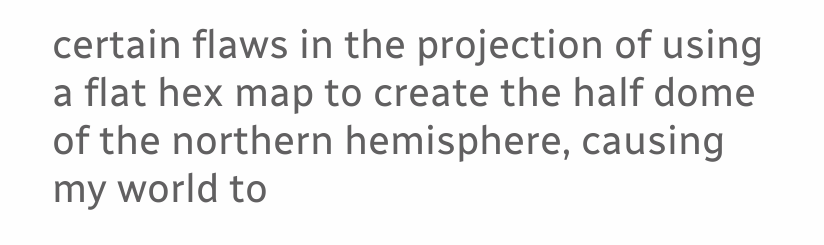certain flaws in the projection of using a flat hex map to create the half dome of the northern hemisphere, causing my world to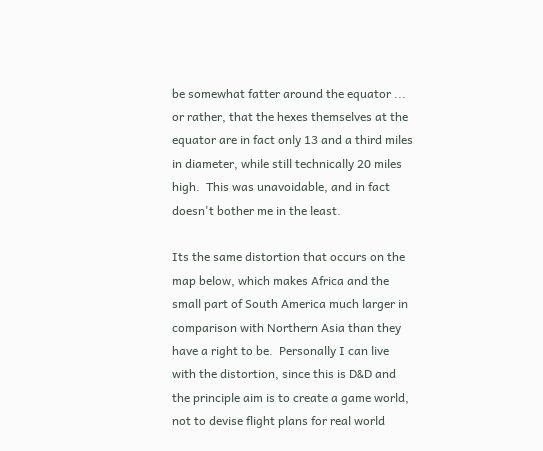be somewhat fatter around the equator ... or rather, that the hexes themselves at the equator are in fact only 13 and a third miles in diameter, while still technically 20 miles high.  This was unavoidable, and in fact doesn't bother me in the least.

Its the same distortion that occurs on the map below, which makes Africa and the small part of South America much larger in comparison with Northern Asia than they have a right to be.  Personally I can live with the distortion, since this is D&D and the principle aim is to create a game world, not to devise flight plans for real world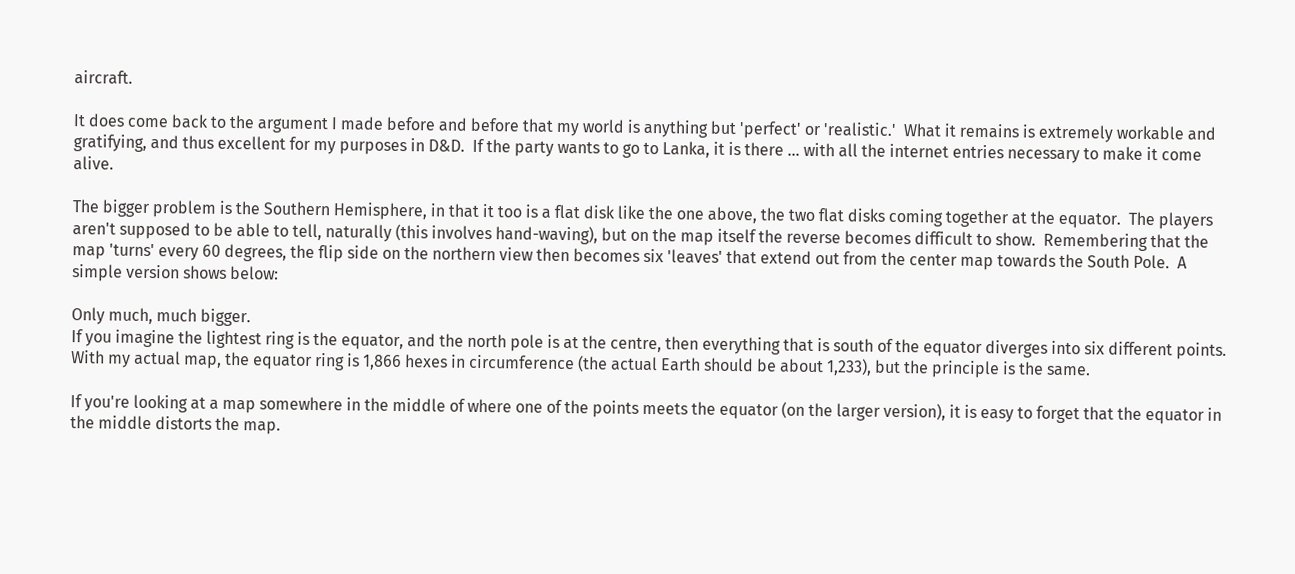aircraft.

It does come back to the argument I made before and before that my world is anything but 'perfect' or 'realistic.'  What it remains is extremely workable and gratifying, and thus excellent for my purposes in D&D.  If the party wants to go to Lanka, it is there ... with all the internet entries necessary to make it come alive.

The bigger problem is the Southern Hemisphere, in that it too is a flat disk like the one above, the two flat disks coming together at the equator.  The players aren't supposed to be able to tell, naturally (this involves hand-waving), but on the map itself the reverse becomes difficult to show.  Remembering that the map 'turns' every 60 degrees, the flip side on the northern view then becomes six 'leaves' that extend out from the center map towards the South Pole.  A simple version shows below:

Only much, much bigger.
If you imagine the lightest ring is the equator, and the north pole is at the centre, then everything that is south of the equator diverges into six different points.  With my actual map, the equator ring is 1,866 hexes in circumference (the actual Earth should be about 1,233), but the principle is the same.

If you're looking at a map somewhere in the middle of where one of the points meets the equator (on the larger version), it is easy to forget that the equator in the middle distorts the map.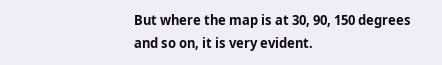But where the map is at 30, 90, 150 degrees and so on, it is very evident.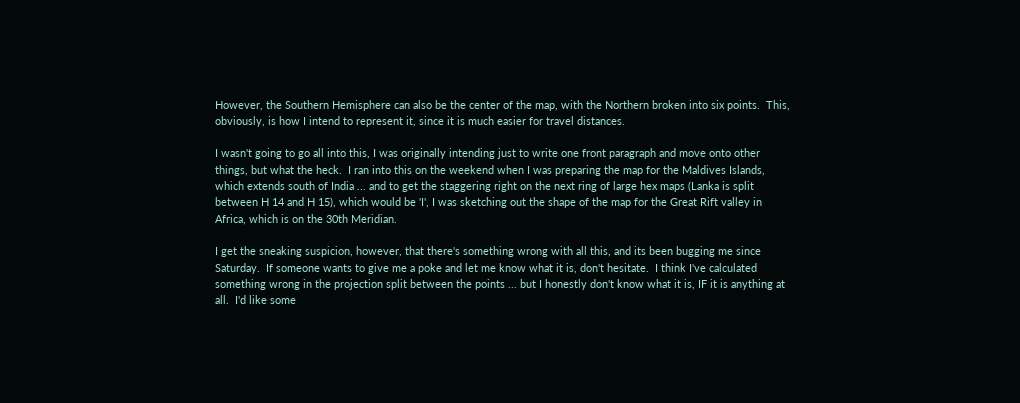However, the Southern Hemisphere can also be the center of the map, with the Northern broken into six points.  This, obviously, is how I intend to represent it, since it is much easier for travel distances.

I wasn't going to go all into this, I was originally intending just to write one front paragraph and move onto other things, but what the heck.  I ran into this on the weekend when I was preparing the map for the Maldives Islands, which extends south of India ... and to get the staggering right on the next ring of large hex maps (Lanka is split between H 14 and H 15), which would be 'I', I was sketching out the shape of the map for the Great Rift valley in Africa, which is on the 30th Meridian.

I get the sneaking suspicion, however, that there's something wrong with all this, and its been bugging me since Saturday.  If someone wants to give me a poke and let me know what it is, don't hesitate.  I think I've calculated something wrong in the projection split between the points ... but I honestly don't know what it is, IF it is anything at all.  I'd like some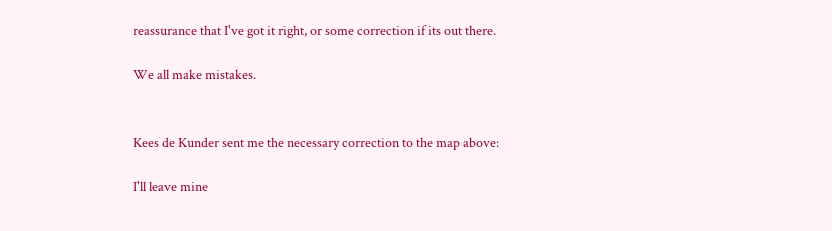reassurance that I've got it right, or some correction if its out there.

We all make mistakes.


Kees de Kunder sent me the necessary correction to the map above:

I'll leave mine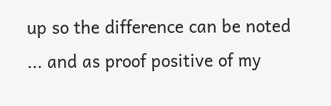up so the difference can be noted ... and as proof positive of my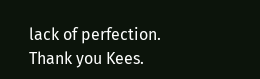lack of perfection. Thank you Kees.